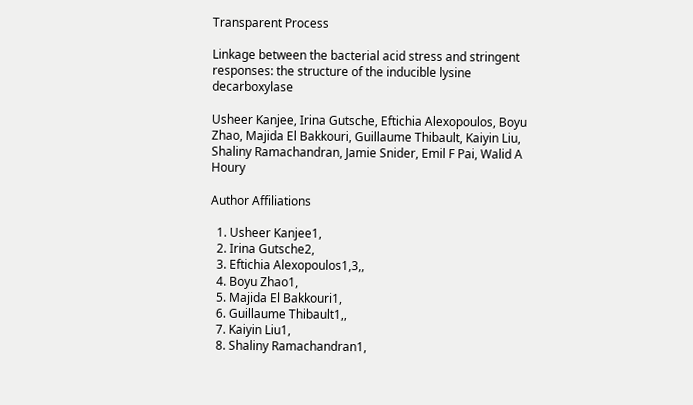Transparent Process

Linkage between the bacterial acid stress and stringent responses: the structure of the inducible lysine decarboxylase

Usheer Kanjee, Irina Gutsche, Eftichia Alexopoulos, Boyu Zhao, Majida El Bakkouri, Guillaume Thibault, Kaiyin Liu, Shaliny Ramachandran, Jamie Snider, Emil F Pai, Walid A Houry

Author Affiliations

  1. Usheer Kanjee1,
  2. Irina Gutsche2,
  3. Eftichia Alexopoulos1,3,,
  4. Boyu Zhao1,
  5. Majida El Bakkouri1,
  6. Guillaume Thibault1,,
  7. Kaiyin Liu1,
  8. Shaliny Ramachandran1,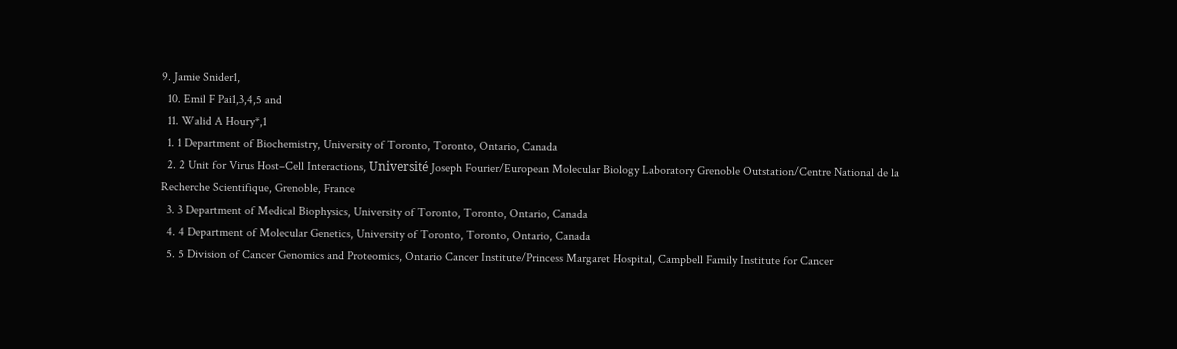9. Jamie Snider1,
  10. Emil F Pai1,3,4,5 and
  11. Walid A Houry*,1
  1. 1 Department of Biochemistry, University of Toronto, Toronto, Ontario, Canada
  2. 2 Unit for Virus Host–Cell Interactions, Université Joseph Fourier/European Molecular Biology Laboratory Grenoble Outstation/Centre National de la Recherche Scientifique, Grenoble, France
  3. 3 Department of Medical Biophysics, University of Toronto, Toronto, Ontario, Canada
  4. 4 Department of Molecular Genetics, University of Toronto, Toronto, Ontario, Canada
  5. 5 Division of Cancer Genomics and Proteomics, Ontario Cancer Institute/Princess Margaret Hospital, Campbell Family Institute for Cancer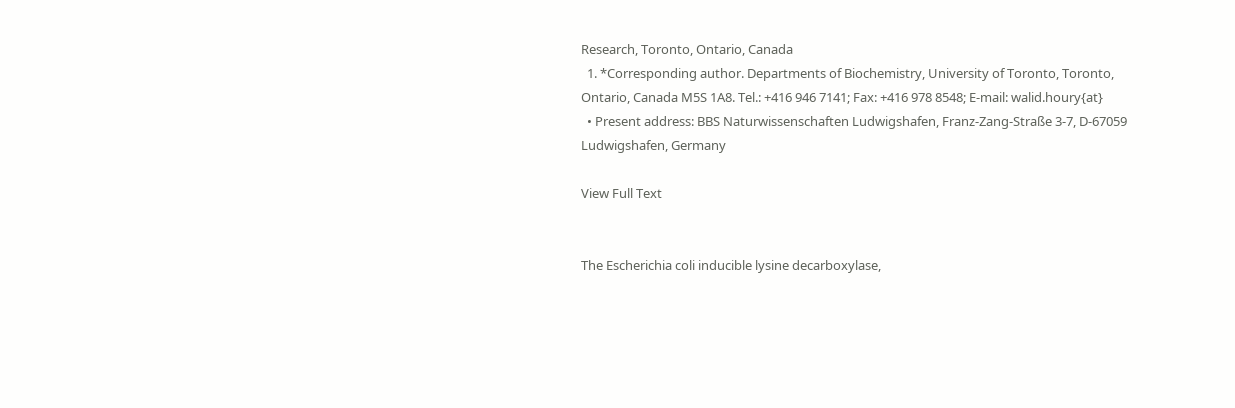Research, Toronto, Ontario, Canada
  1. *Corresponding author. Departments of Biochemistry, University of Toronto, Toronto, Ontario, Canada M5S 1A8. Tel.: +416 946 7141; Fax: +416 978 8548; E-mail: walid.houry{at}
  • Present address: BBS Naturwissenschaften Ludwigshafen, Franz‐Zang‐Straße 3‐7, D‐67059 Ludwigshafen, Germany

View Full Text


The Escherichia coli inducible lysine decarboxylase,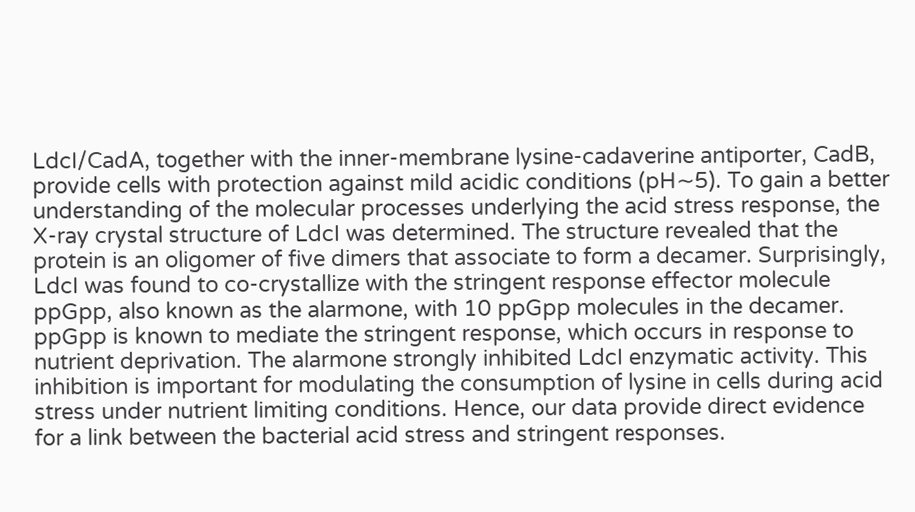LdcI/CadA, together with the inner‐membrane lysine‐cadaverine antiporter, CadB, provide cells with protection against mild acidic conditions (pH∼5). To gain a better understanding of the molecular processes underlying the acid stress response, the X‐ray crystal structure of LdcI was determined. The structure revealed that the protein is an oligomer of five dimers that associate to form a decamer. Surprisingly, LdcI was found to co‐crystallize with the stringent response effector molecule ppGpp, also known as the alarmone, with 10 ppGpp molecules in the decamer. ppGpp is known to mediate the stringent response, which occurs in response to nutrient deprivation. The alarmone strongly inhibited LdcI enzymatic activity. This inhibition is important for modulating the consumption of lysine in cells during acid stress under nutrient limiting conditions. Hence, our data provide direct evidence for a link between the bacterial acid stress and stringent responses.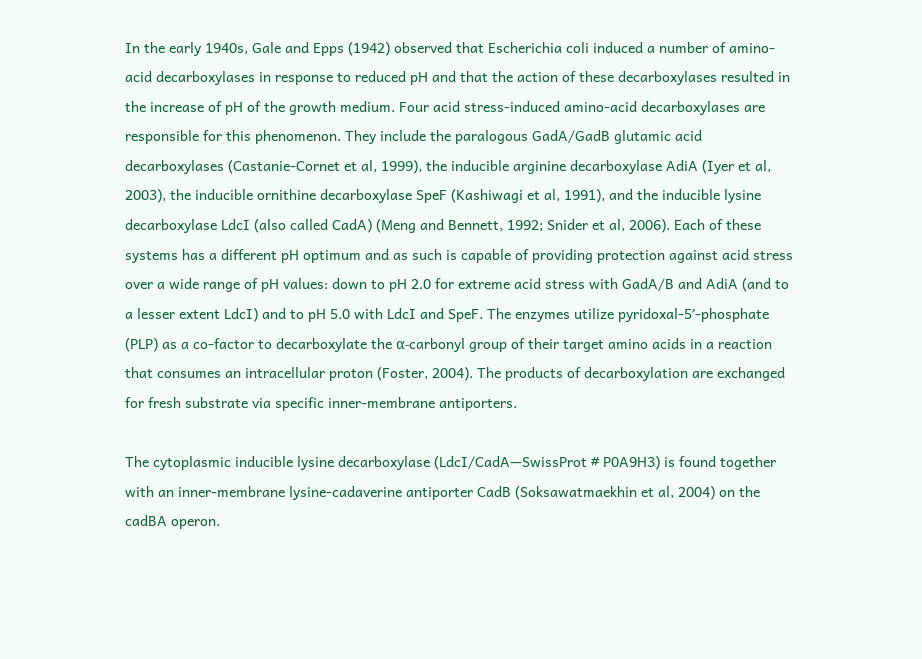In the early 1940s, Gale and Epps (1942) observed that Escherichia coli induced a number of amino‐acid decarboxylases in response to reduced pH and that the action of these decarboxylases resulted in the increase of pH of the growth medium. Four acid stress‐induced amino‐acid decarboxylases are responsible for this phenomenon. They include the paralogous GadA/GadB glutamic acid decarboxylases (Castanie‐Cornet et al, 1999), the inducible arginine decarboxylase AdiA (Iyer et al, 2003), the inducible ornithine decarboxylase SpeF (Kashiwagi et al, 1991), and the inducible lysine decarboxylase LdcI (also called CadA) (Meng and Bennett, 1992; Snider et al, 2006). Each of these systems has a different pH optimum and as such is capable of providing protection against acid stress over a wide range of pH values: down to pH 2.0 for extreme acid stress with GadA/B and AdiA (and to a lesser extent LdcI) and to pH 5.0 with LdcI and SpeF. The enzymes utilize pyridoxal‐5′‐phosphate (PLP) as a co‐factor to decarboxylate the α‐carbonyl group of their target amino acids in a reaction that consumes an intracellular proton (Foster, 2004). The products of decarboxylation are exchanged for fresh substrate via specific inner‐membrane antiporters.

The cytoplasmic inducible lysine decarboxylase (LdcI/CadA—SwissProt # P0A9H3) is found together with an inner‐membrane lysine‐cadaverine antiporter CadB (Soksawatmaekhin et al, 2004) on the cadBA operon.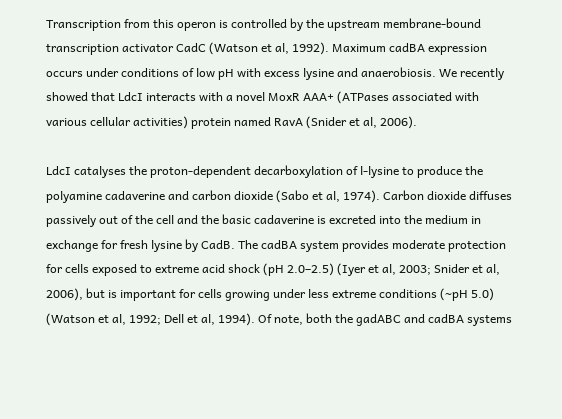Transcription from this operon is controlled by the upstream membrane‐bound transcription activator CadC (Watson et al, 1992). Maximum cadBA expression occurs under conditions of low pH with excess lysine and anaerobiosis. We recently showed that LdcI interacts with a novel MoxR AAA+ (ATPases associated with various cellular activities) protein named RavA (Snider et al, 2006).

LdcI catalyses the proton‐dependent decarboxylation of l‐lysine to produce the polyamine cadaverine and carbon dioxide (Sabo et al, 1974). Carbon dioxide diffuses passively out of the cell and the basic cadaverine is excreted into the medium in exchange for fresh lysine by CadB. The cadBA system provides moderate protection for cells exposed to extreme acid shock (pH 2.0–2.5) (Iyer et al, 2003; Snider et al, 2006), but is important for cells growing under less extreme conditions (∼pH 5.0) (Watson et al, 1992; Dell et al, 1994). Of note, both the gadABC and cadBA systems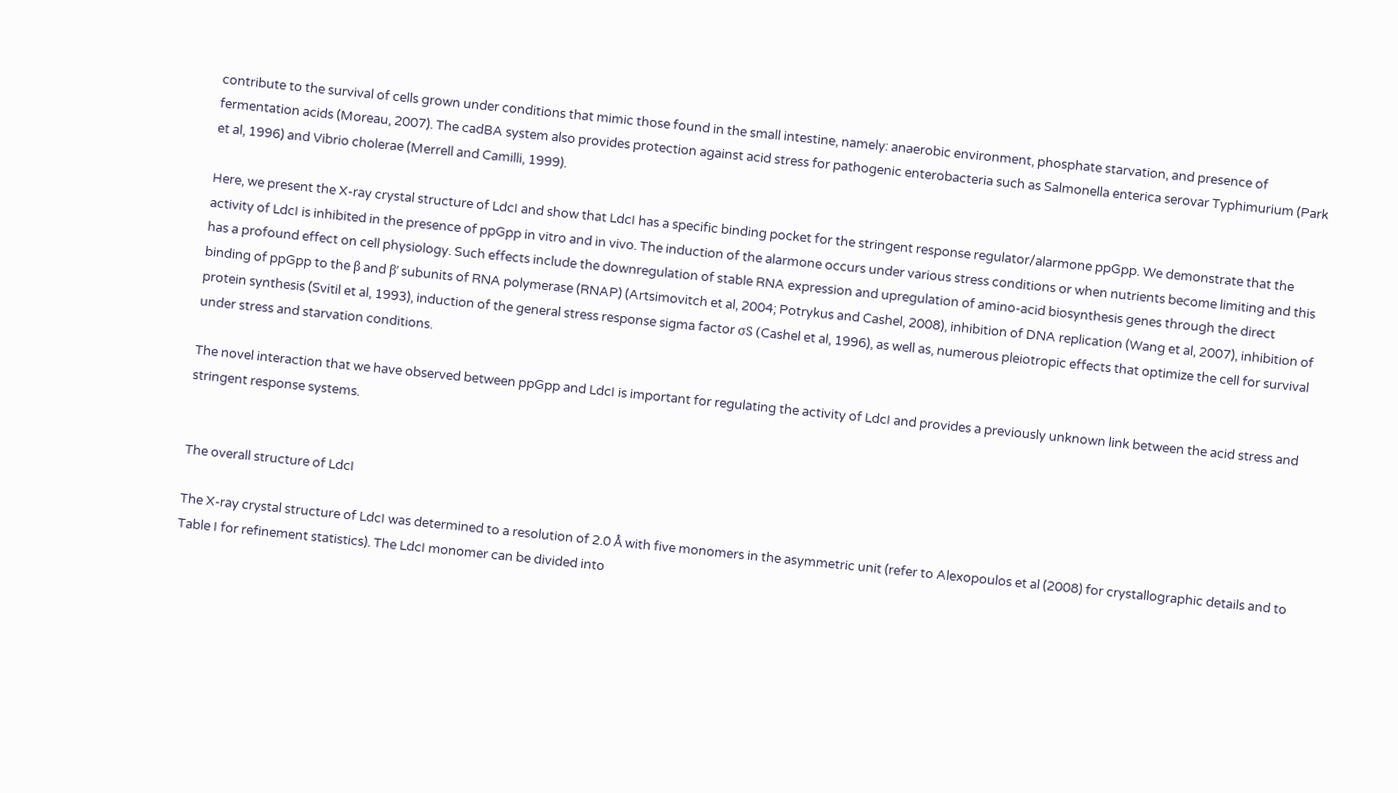contribute to the survival of cells grown under conditions that mimic those found in the small intestine, namely: anaerobic environment, phosphate starvation, and presence of fermentation acids (Moreau, 2007). The cadBA system also provides protection against acid stress for pathogenic enterobacteria such as Salmonella enterica serovar Typhimurium (Park et al, 1996) and Vibrio cholerae (Merrell and Camilli, 1999).

Here, we present the X‐ray crystal structure of LdcI and show that LdcI has a specific binding pocket for the stringent response regulator/alarmone ppGpp. We demonstrate that the activity of LdcI is inhibited in the presence of ppGpp in vitro and in vivo. The induction of the alarmone occurs under various stress conditions or when nutrients become limiting and this has a profound effect on cell physiology. Such effects include the downregulation of stable RNA expression and upregulation of amino‐acid biosynthesis genes through the direct binding of ppGpp to the β and β′ subunits of RNA polymerase (RNAP) (Artsimovitch et al, 2004; Potrykus and Cashel, 2008), inhibition of DNA replication (Wang et al, 2007), inhibition of protein synthesis (Svitil et al, 1993), induction of the general stress response sigma factor σS (Cashel et al, 1996), as well as, numerous pleiotropic effects that optimize the cell for survival under stress and starvation conditions.

The novel interaction that we have observed between ppGpp and LdcI is important for regulating the activity of LdcI and provides a previously unknown link between the acid stress and stringent response systems.


The overall structure of LdcI

The X‐ray crystal structure of LdcI was determined to a resolution of 2.0 Å with five monomers in the asymmetric unit (refer to Alexopoulos et al (2008) for crystallographic details and to Table I for refinement statistics). The LdcI monomer can be divided into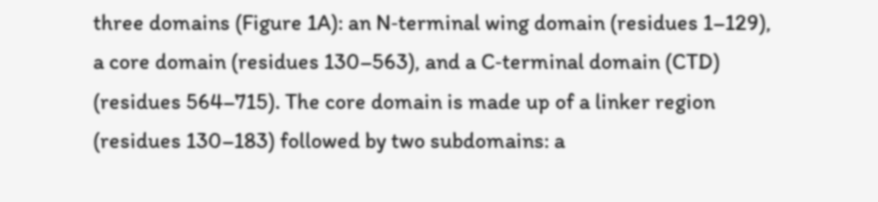three domains (Figure 1A): an N‐terminal wing domain (residues 1–129), a core domain (residues 130–563), and a C‐terminal domain (CTD) (residues 564–715). The core domain is made up of a linker region (residues 130–183) followed by two subdomains: a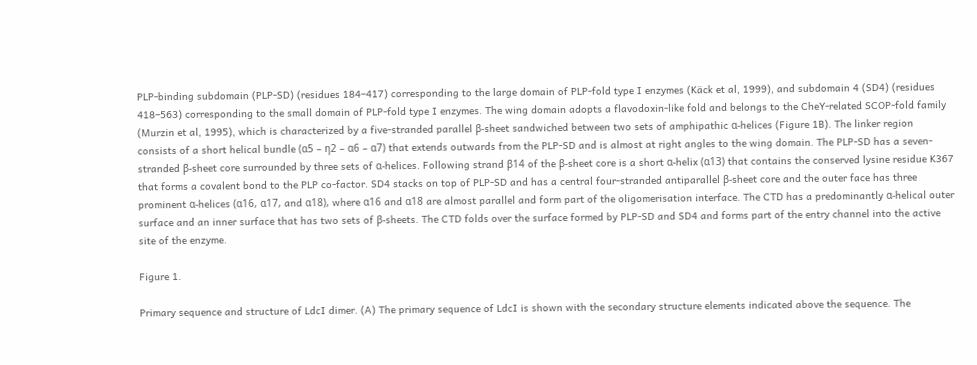PLP‐binding subdomain (PLP‐SD) (residues 184–417) corresponding to the large domain of PLP‐fold type I enzymes (Käck et al, 1999), and subdomain 4 (SD4) (residues 418–563) corresponding to the small domain of PLP‐fold type I enzymes. The wing domain adopts a flavodoxin‐like fold and belongs to the CheY‐related SCOP‐fold family (Murzin et al, 1995), which is characterized by a five‐stranded parallel β‐sheet sandwiched between two sets of amphipathic α‐helices (Figure 1B). The linker region consists of a short helical bundle (α5 – η2 – α6 – α7) that extends outwards from the PLP‐SD and is almost at right angles to the wing domain. The PLP‐SD has a seven‐stranded β‐sheet core surrounded by three sets of α‐helices. Following strand β14 of the β‐sheet core is a short α‐helix (α13) that contains the conserved lysine residue K367 that forms a covalent bond to the PLP co‐factor. SD4 stacks on top of PLP‐SD and has a central four‐stranded antiparallel β‐sheet core and the outer face has three prominent α‐helices (α16, α17, and α18), where α16 and α18 are almost parallel and form part of the oligomerisation interface. The CTD has a predominantly α‐helical outer surface and an inner surface that has two sets of β‐sheets. The CTD folds over the surface formed by PLP‐SD and SD4 and forms part of the entry channel into the active site of the enzyme.

Figure 1.

Primary sequence and structure of LdcI dimer. (A) The primary sequence of LdcI is shown with the secondary structure elements indicated above the sequence. The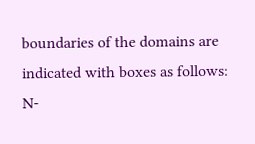boundaries of the domains are indicated with boxes as follows: N‐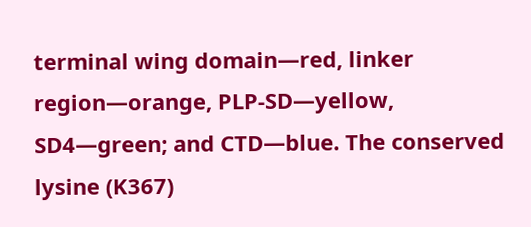terminal wing domain—red, linker region—orange, PLP‐SD—yellow, SD4—green; and CTD—blue. The conserved lysine (K367)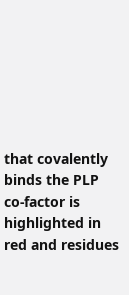that covalently binds the PLP co‐factor is highlighted in red and residues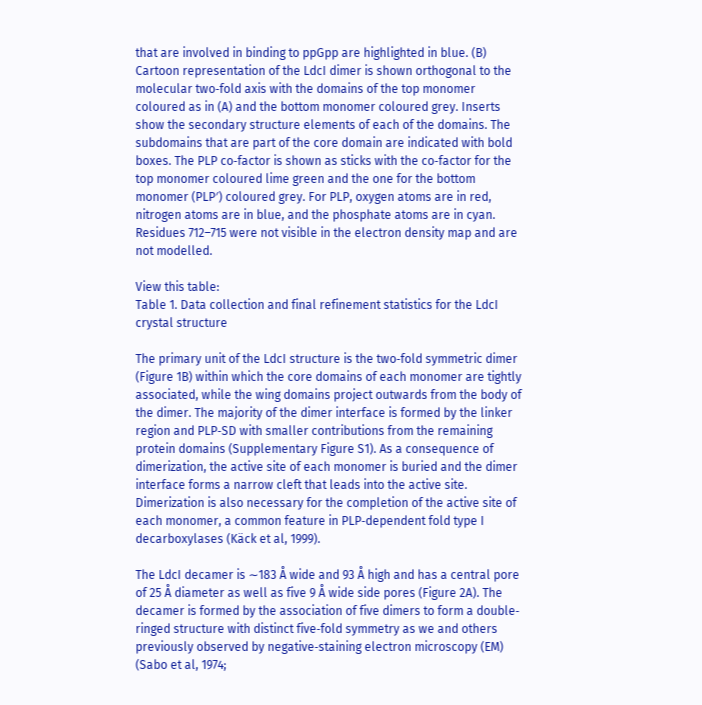that are involved in binding to ppGpp are highlighted in blue. (B) Cartoon representation of the LdcI dimer is shown orthogonal to the molecular two‐fold axis with the domains of the top monomer coloured as in (A) and the bottom monomer coloured grey. Inserts show the secondary structure elements of each of the domains. The subdomains that are part of the core domain are indicated with bold boxes. The PLP co‐factor is shown as sticks with the co‐factor for the top monomer coloured lime green and the one for the bottom monomer (PLP′) coloured grey. For PLP, oxygen atoms are in red, nitrogen atoms are in blue, and the phosphate atoms are in cyan. Residues 712–715 were not visible in the electron density map and are not modelled.

View this table:
Table 1. Data collection and final refinement statistics for the LdcI crystal structure

The primary unit of the LdcI structure is the two‐fold symmetric dimer (Figure 1B) within which the core domains of each monomer are tightly associated, while the wing domains project outwards from the body of the dimer. The majority of the dimer interface is formed by the linker region and PLP‐SD with smaller contributions from the remaining protein domains (Supplementary Figure S1). As a consequence of dimerization, the active site of each monomer is buried and the dimer interface forms a narrow cleft that leads into the active site. Dimerization is also necessary for the completion of the active site of each monomer, a common feature in PLP‐dependent fold type I decarboxylases (Käck et al, 1999).

The LdcI decamer is ∼183 Å wide and 93 Å high and has a central pore of 25 Å diameter as well as five 9 Å wide side pores (Figure 2A). The decamer is formed by the association of five dimers to form a double‐ringed structure with distinct five‐fold symmetry as we and others previously observed by negative‐staining electron microscopy (EM) (Sabo et al, 1974;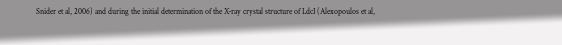Snider et al, 2006) and during the initial determination of the X‐ray crystal structure of LdcI (Alexopoulos et al,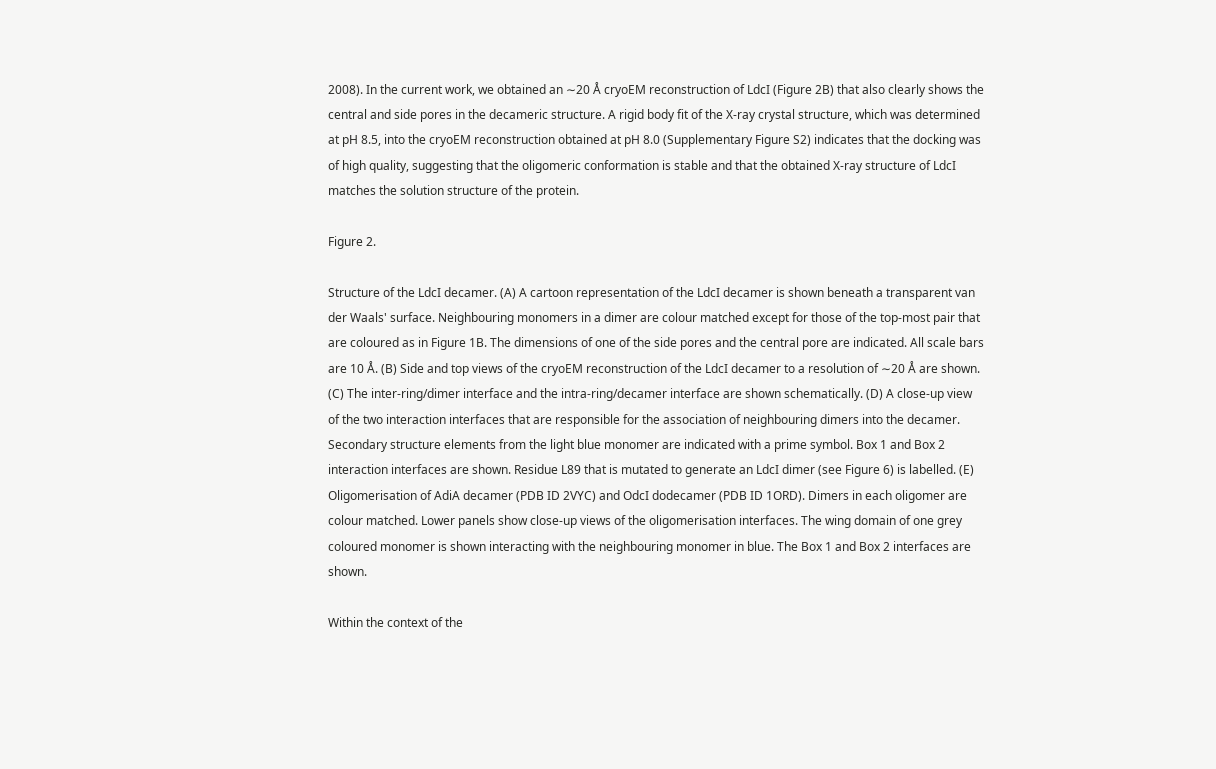2008). In the current work, we obtained an ∼20 Å cryoEM reconstruction of LdcI (Figure 2B) that also clearly shows the central and side pores in the decameric structure. A rigid body fit of the X‐ray crystal structure, which was determined at pH 8.5, into the cryoEM reconstruction obtained at pH 8.0 (Supplementary Figure S2) indicates that the docking was of high quality, suggesting that the oligomeric conformation is stable and that the obtained X‐ray structure of LdcI matches the solution structure of the protein.

Figure 2.

Structure of the LdcI decamer. (A) A cartoon representation of the LdcI decamer is shown beneath a transparent van der Waals' surface. Neighbouring monomers in a dimer are colour matched except for those of the top‐most pair that are coloured as in Figure 1B. The dimensions of one of the side pores and the central pore are indicated. All scale bars are 10 Å. (B) Side and top views of the cryoEM reconstruction of the LdcI decamer to a resolution of ∼20 Å are shown. (C) The inter‐ring/dimer interface and the intra‐ring/decamer interface are shown schematically. (D) A close‐up view of the two interaction interfaces that are responsible for the association of neighbouring dimers into the decamer. Secondary structure elements from the light blue monomer are indicated with a prime symbol. Box 1 and Box 2 interaction interfaces are shown. Residue L89 that is mutated to generate an LdcI dimer (see Figure 6) is labelled. (E) Oligomerisation of AdiA decamer (PDB ID 2VYC) and OdcI dodecamer (PDB ID 1ORD). Dimers in each oligomer are colour matched. Lower panels show close‐up views of the oligomerisation interfaces. The wing domain of one grey coloured monomer is shown interacting with the neighbouring monomer in blue. The Box 1 and Box 2 interfaces are shown.

Within the context of the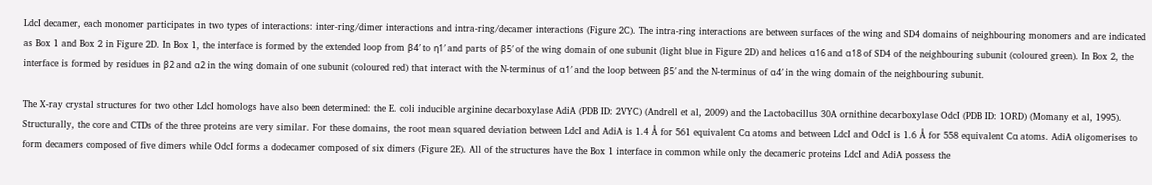LdcI decamer, each monomer participates in two types of interactions: inter‐ring/dimer interactions and intra‐ring/decamer interactions (Figure 2C). The intra‐ring interactions are between surfaces of the wing and SD4 domains of neighbouring monomers and are indicated as Box 1 and Box 2 in Figure 2D. In Box 1, the interface is formed by the extended loop from β4′ to η1′ and parts of β5′ of the wing domain of one subunit (light blue in Figure 2D) and helices α16 and α18 of SD4 of the neighbouring subunit (coloured green). In Box 2, the interface is formed by residues in β2 and α2 in the wing domain of one subunit (coloured red) that interact with the N‐terminus of α1′ and the loop between β5′ and the N‐terminus of α4′ in the wing domain of the neighbouring subunit.

The X‐ray crystal structures for two other LdcI homologs have also been determined: the E. coli inducible arginine decarboxylase AdiA (PDB ID: 2VYC) (Andrell et al, 2009) and the Lactobacillus 30A ornithine decarboxylase OdcI (PDB ID: 1ORD) (Momany et al, 1995). Structurally, the core and CTDs of the three proteins are very similar. For these domains, the root mean squared deviation between LdcI and AdiA is 1.4 Å for 561 equivalent Cα atoms and between LdcI and OdcI is 1.6 Å for 558 equivalent Cα atoms. AdiA oligomerises to form decamers composed of five dimers while OdcI forms a dodecamer composed of six dimers (Figure 2E). All of the structures have the Box 1 interface in common while only the decameric proteins LdcI and AdiA possess the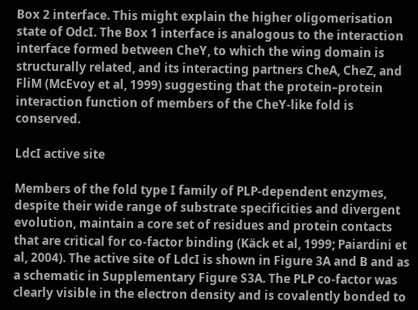Box 2 interface. This might explain the higher oligomerisation state of OdcI. The Box 1 interface is analogous to the interaction interface formed between CheY, to which the wing domain is structurally related, and its interacting partners CheA, CheZ, and FliM (McEvoy et al, 1999) suggesting that the protein–protein interaction function of members of the CheY‐like fold is conserved.

LdcI active site

Members of the fold type I family of PLP‐dependent enzymes, despite their wide range of substrate specificities and divergent evolution, maintain a core set of residues and protein contacts that are critical for co‐factor binding (Käck et al, 1999; Paiardini et al, 2004). The active site of LdcI is shown in Figure 3A and B and as a schematic in Supplementary Figure S3A. The PLP co‐factor was clearly visible in the electron density and is covalently bonded to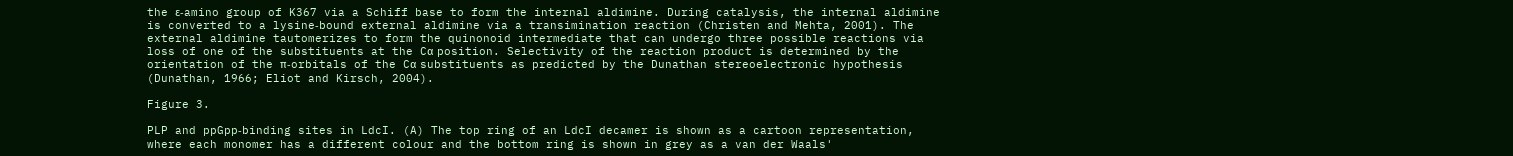the ε‐amino group of K367 via a Schiff base to form the internal aldimine. During catalysis, the internal aldimine is converted to a lysine‐bound external aldimine via a transimination reaction (Christen and Mehta, 2001). The external aldimine tautomerizes to form the quinonoid intermediate that can undergo three possible reactions via loss of one of the substituents at the Cα position. Selectivity of the reaction product is determined by the orientation of the π‐orbitals of the Cα substituents as predicted by the Dunathan stereoelectronic hypothesis (Dunathan, 1966; Eliot and Kirsch, 2004).

Figure 3.

PLP and ppGpp‐binding sites in LdcI. (A) The top ring of an LdcI decamer is shown as a cartoon representation, where each monomer has a different colour and the bottom ring is shown in grey as a van der Waals'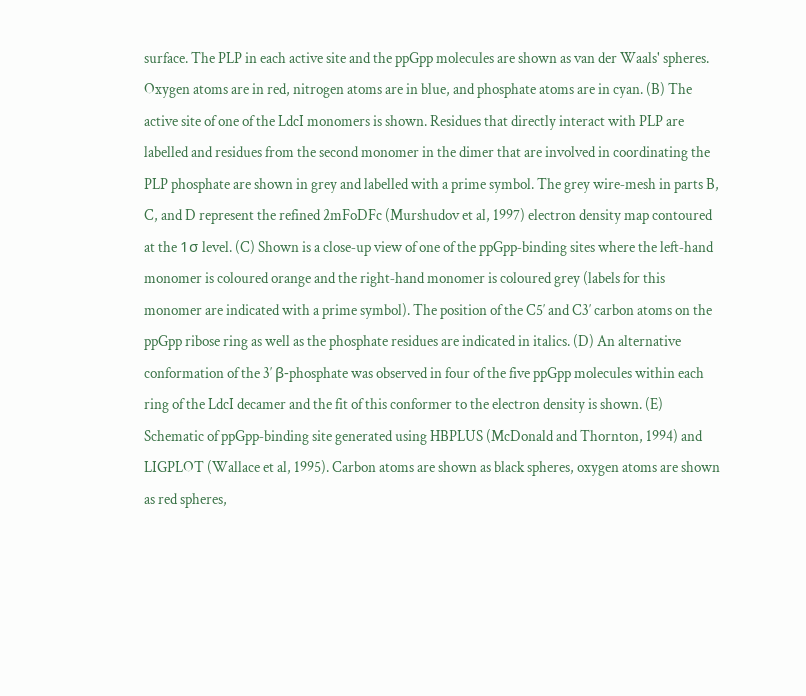surface. The PLP in each active site and the ppGpp molecules are shown as van der Waals' spheres. Oxygen atoms are in red, nitrogen atoms are in blue, and phosphate atoms are in cyan. (B) The active site of one of the LdcI monomers is shown. Residues that directly interact with PLP are labelled and residues from the second monomer in the dimer that are involved in coordinating the PLP phosphate are shown in grey and labelled with a prime symbol. The grey wire‐mesh in parts B, C, and D represent the refined 2mFoDFc (Murshudov et al, 1997) electron density map contoured at the 1σ level. (C) Shown is a close‐up view of one of the ppGpp‐binding sites where the left‐hand monomer is coloured orange and the right‐hand monomer is coloured grey (labels for this monomer are indicated with a prime symbol). The position of the C5′ and C3′ carbon atoms on the ppGpp ribose ring as well as the phosphate residues are indicated in italics. (D) An alternative conformation of the 3′ β‐phosphate was observed in four of the five ppGpp molecules within each ring of the LdcI decamer and the fit of this conformer to the electron density is shown. (E) Schematic of ppGpp‐binding site generated using HBPLUS (McDonald and Thornton, 1994) and LIGPLOT (Wallace et al, 1995). Carbon atoms are shown as black spheres, oxygen atoms are shown as red spheres,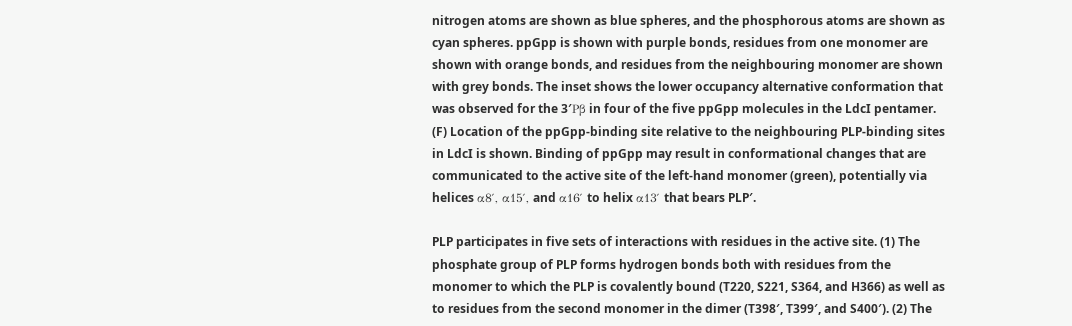nitrogen atoms are shown as blue spheres, and the phosphorous atoms are shown as cyan spheres. ppGpp is shown with purple bonds, residues from one monomer are shown with orange bonds, and residues from the neighbouring monomer are shown with grey bonds. The inset shows the lower occupancy alternative conformation that was observed for the 3′Pβ in four of the five ppGpp molecules in the LdcI pentamer. (F) Location of the ppGpp‐binding site relative to the neighbouring PLP‐binding sites in LdcI is shown. Binding of ppGpp may result in conformational changes that are communicated to the active site of the left‐hand monomer (green), potentially via helices α8′, α15′, and α16′ to helix α13′ that bears PLP′.

PLP participates in five sets of interactions with residues in the active site. (1) The phosphate group of PLP forms hydrogen bonds both with residues from the monomer to which the PLP is covalently bound (T220, S221, S364, and H366) as well as to residues from the second monomer in the dimer (T398′, T399′, and S400′). (2) The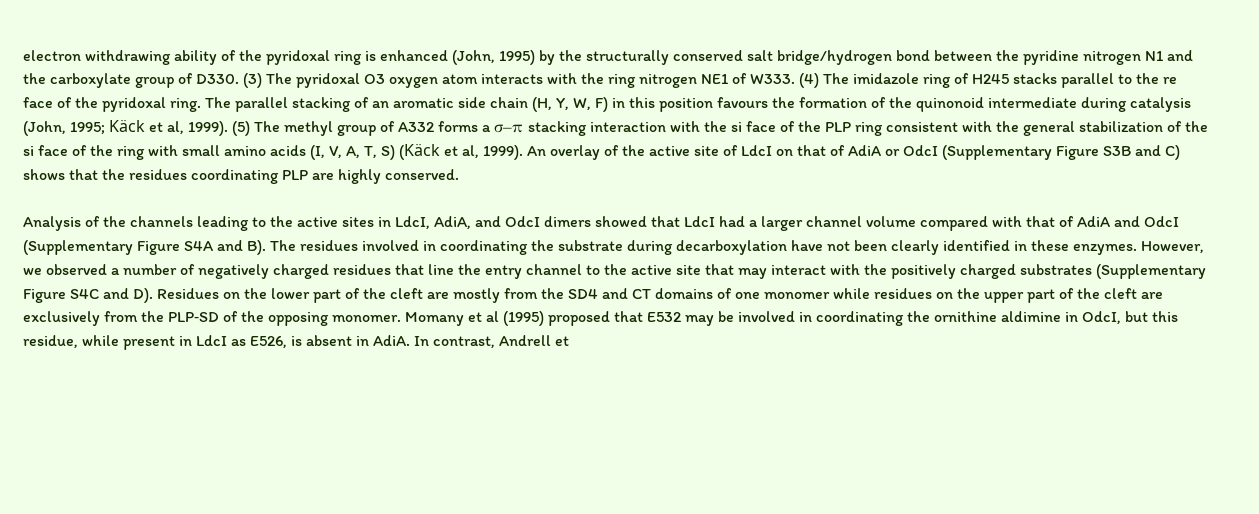electron withdrawing ability of the pyridoxal ring is enhanced (John, 1995) by the structurally conserved salt bridge/hydrogen bond between the pyridine nitrogen N1 and the carboxylate group of D330. (3) The pyridoxal O3 oxygen atom interacts with the ring nitrogen NE1 of W333. (4) The imidazole ring of H245 stacks parallel to the re face of the pyridoxal ring. The parallel stacking of an aromatic side chain (H, Y, W, F) in this position favours the formation of the quinonoid intermediate during catalysis (John, 1995; Käck et al, 1999). (5) The methyl group of A332 forms a σ–π stacking interaction with the si face of the PLP ring consistent with the general stabilization of the si face of the ring with small amino acids (I, V, A, T, S) (Käck et al, 1999). An overlay of the active site of LdcI on that of AdiA or OdcI (Supplementary Figure S3B and C) shows that the residues coordinating PLP are highly conserved.

Analysis of the channels leading to the active sites in LdcI, AdiA, and OdcI dimers showed that LdcI had a larger channel volume compared with that of AdiA and OdcI (Supplementary Figure S4A and B). The residues involved in coordinating the substrate during decarboxylation have not been clearly identified in these enzymes. However, we observed a number of negatively charged residues that line the entry channel to the active site that may interact with the positively charged substrates (Supplementary Figure S4C and D). Residues on the lower part of the cleft are mostly from the SD4 and CT domains of one monomer while residues on the upper part of the cleft are exclusively from the PLP‐SD of the opposing monomer. Momany et al (1995) proposed that E532 may be involved in coordinating the ornithine aldimine in OdcI, but this residue, while present in LdcI as E526, is absent in AdiA. In contrast, Andrell et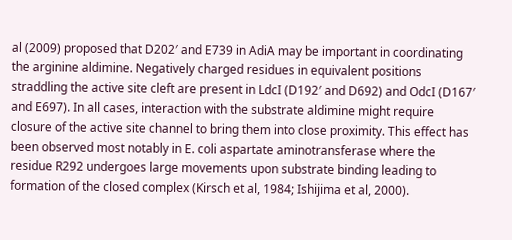al (2009) proposed that D202′ and E739 in AdiA may be important in coordinating the arginine aldimine. Negatively charged residues in equivalent positions straddling the active site cleft are present in LdcI (D192′ and D692) and OdcI (D167′ and E697). In all cases, interaction with the substrate aldimine might require closure of the active site channel to bring them into close proximity. This effect has been observed most notably in E. coli aspartate aminotransferase where the residue R292 undergoes large movements upon substrate binding leading to formation of the closed complex (Kirsch et al, 1984; Ishijima et al, 2000).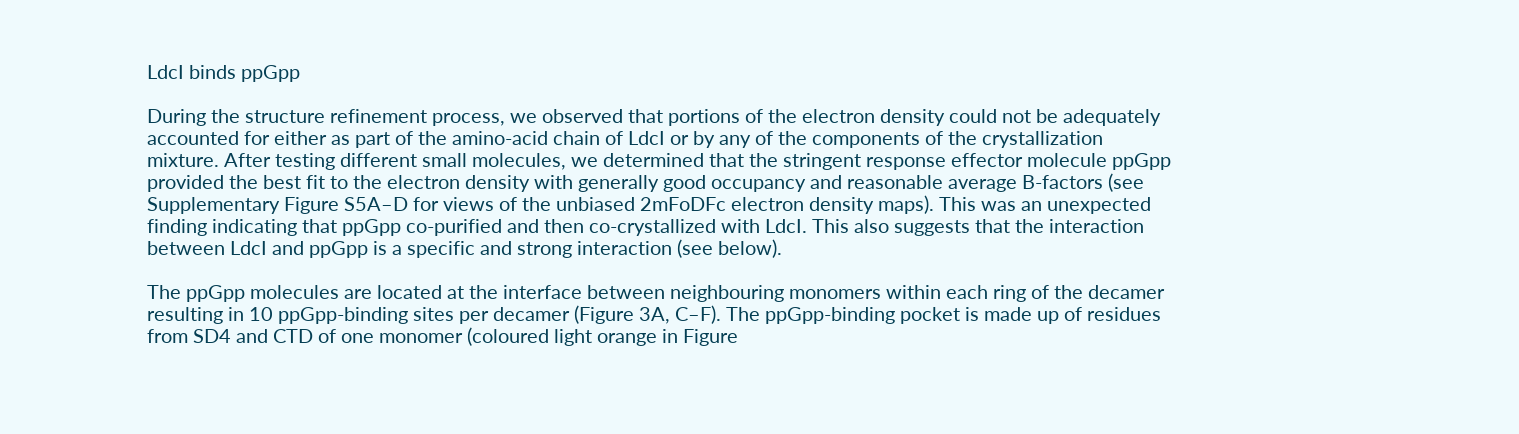LdcI binds ppGpp

During the structure refinement process, we observed that portions of the electron density could not be adequately accounted for either as part of the amino‐acid chain of LdcI or by any of the components of the crystallization mixture. After testing different small molecules, we determined that the stringent response effector molecule ppGpp provided the best fit to the electron density with generally good occupancy and reasonable average B‐factors (see Supplementary Figure S5A–D for views of the unbiased 2mFoDFc electron density maps). This was an unexpected finding indicating that ppGpp co‐purified and then co‐crystallized with LdcI. This also suggests that the interaction between LdcI and ppGpp is a specific and strong interaction (see below).

The ppGpp molecules are located at the interface between neighbouring monomers within each ring of the decamer resulting in 10 ppGpp‐binding sites per decamer (Figure 3A, C–F). The ppGpp‐binding pocket is made up of residues from SD4 and CTD of one monomer (coloured light orange in Figure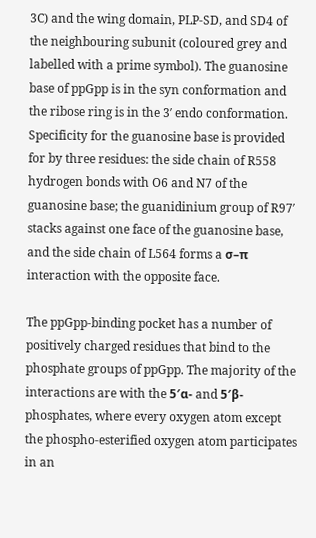3C) and the wing domain, PLP‐SD, and SD4 of the neighbouring subunit (coloured grey and labelled with a prime symbol). The guanosine base of ppGpp is in the syn conformation and the ribose ring is in the 3′ endo conformation. Specificity for the guanosine base is provided for by three residues: the side chain of R558 hydrogen bonds with O6 and N7 of the guanosine base; the guanidinium group of R97′ stacks against one face of the guanosine base, and the side chain of L564 forms a σ–π interaction with the opposite face.

The ppGpp‐binding pocket has a number of positively charged residues that bind to the phosphate groups of ppGpp. The majority of the interactions are with the 5′α‐ and 5′β‐phosphates, where every oxygen atom except the phospho‐esterified oxygen atom participates in an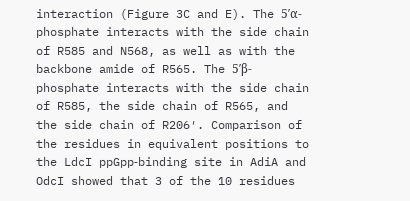interaction (Figure 3C and E). The 5′α‐phosphate interacts with the side chain of R585 and N568, as well as with the backbone amide of R565. The 5′β‐phosphate interacts with the side chain of R585, the side chain of R565, and the side chain of R206′. Comparison of the residues in equivalent positions to the LdcI ppGpp‐binding site in AdiA and OdcI showed that 3 of the 10 residues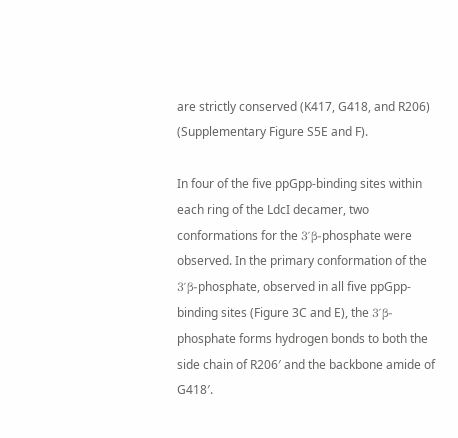are strictly conserved (K417, G418, and R206) (Supplementary Figure S5E and F).

In four of the five ppGpp‐binding sites within each ring of the LdcI decamer, two conformations for the 3′β‐phosphate were observed. In the primary conformation of the 3′β‐phosphate, observed in all five ppGpp‐binding sites (Figure 3C and E), the 3′β‐phosphate forms hydrogen bonds to both the side chain of R206′ and the backbone amide of G418′.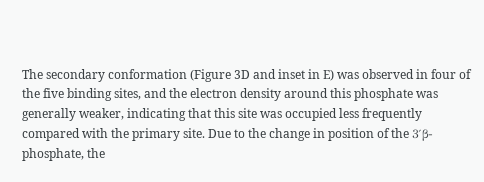The secondary conformation (Figure 3D and inset in E) was observed in four of the five binding sites, and the electron density around this phosphate was generally weaker, indicating that this site was occupied less frequently compared with the primary site. Due to the change in position of the 3′β‐phosphate, the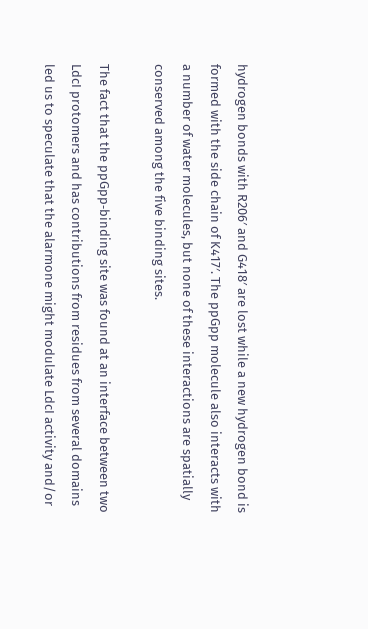hydrogen bonds with R206′ and G418′ are lost while a new hydrogen bond is formed with the side chain of K417′. The ppGpp molecule also interacts with a number of water molecules, but none of these interactions are spatially conserved among the five binding sites.

The fact that the ppGpp‐binding site was found at an interface between two LdcI protomers and has contributions from residues from several domains led us to speculate that the alarmone might modulate LdcI activity and/or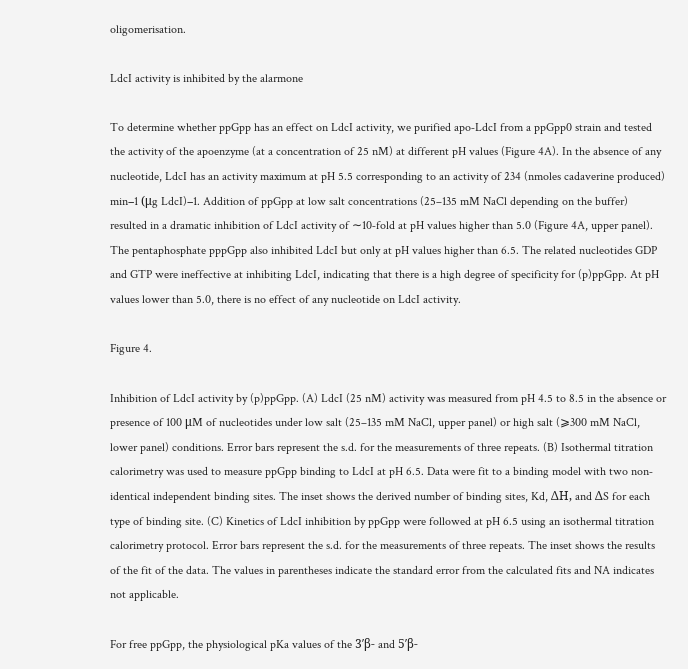oligomerisation.

LdcI activity is inhibited by the alarmone

To determine whether ppGpp has an effect on LdcI activity, we purified apo‐LdcI from a ppGpp0 strain and tested the activity of the apoenzyme (at a concentration of 25 nM) at different pH values (Figure 4A). In the absence of any nucleotide, LdcI has an activity maximum at pH 5.5 corresponding to an activity of 234 (nmoles cadaverine produced) min−1 (μg LdcI)−1. Addition of ppGpp at low salt concentrations (25–135 mM NaCl depending on the buffer) resulted in a dramatic inhibition of LdcI activity of ∼10‐fold at pH values higher than 5.0 (Figure 4A, upper panel). The pentaphosphate pppGpp also inhibited LdcI but only at pH values higher than 6.5. The related nucleotides GDP and GTP were ineffective at inhibiting LdcI, indicating that there is a high degree of specificity for (p)ppGpp. At pH values lower than 5.0, there is no effect of any nucleotide on LdcI activity.

Figure 4.

Inhibition of LdcI activity by (p)ppGpp. (A) LdcI (25 nM) activity was measured from pH 4.5 to 8.5 in the absence or presence of 100 μM of nucleotides under low salt (25–135 mM NaCl, upper panel) or high salt (⩾300 mM NaCl, lower panel) conditions. Error bars represent the s.d. for the measurements of three repeats. (B) Isothermal titration calorimetry was used to measure ppGpp binding to LdcI at pH 6.5. Data were fit to a binding model with two non‐identical independent binding sites. The inset shows the derived number of binding sites, Kd, ΔH, and ΔS for each type of binding site. (C) Kinetics of LdcI inhibition by ppGpp were followed at pH 6.5 using an isothermal titration calorimetry protocol. Error bars represent the s.d. for the measurements of three repeats. The inset shows the results of the fit of the data. The values in parentheses indicate the standard error from the calculated fits and NA indicates not applicable.

For free ppGpp, the physiological pKa values of the 3′β‐ and 5′β‐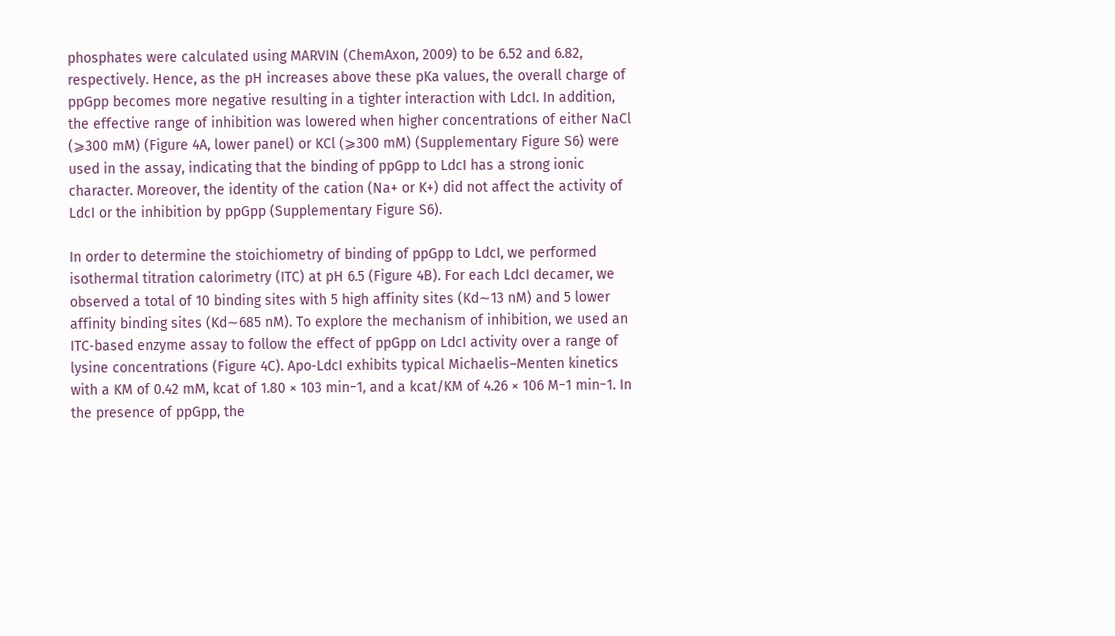phosphates were calculated using MARVIN (ChemAxon, 2009) to be 6.52 and 6.82, respectively. Hence, as the pH increases above these pKa values, the overall charge of ppGpp becomes more negative resulting in a tighter interaction with LdcI. In addition, the effective range of inhibition was lowered when higher concentrations of either NaCl (⩾300 mM) (Figure 4A, lower panel) or KCl (⩾300 mM) (Supplementary Figure S6) were used in the assay, indicating that the binding of ppGpp to LdcI has a strong ionic character. Moreover, the identity of the cation (Na+ or K+) did not affect the activity of LdcI or the inhibition by ppGpp (Supplementary Figure S6).

In order to determine the stoichiometry of binding of ppGpp to LdcI, we performed isothermal titration calorimetry (ITC) at pH 6.5 (Figure 4B). For each LdcI decamer, we observed a total of 10 binding sites with 5 high affinity sites (Kd∼13 nM) and 5 lower affinity binding sites (Kd∼685 nM). To explore the mechanism of inhibition, we used an ITC‐based enzyme assay to follow the effect of ppGpp on LdcI activity over a range of lysine concentrations (Figure 4C). Apo‐LdcI exhibits typical Michaelis–Menten kinetics with a KM of 0.42 mM, kcat of 1.80 × 103 min−1, and a kcat/KM of 4.26 × 106 M−1 min−1. In the presence of ppGpp, the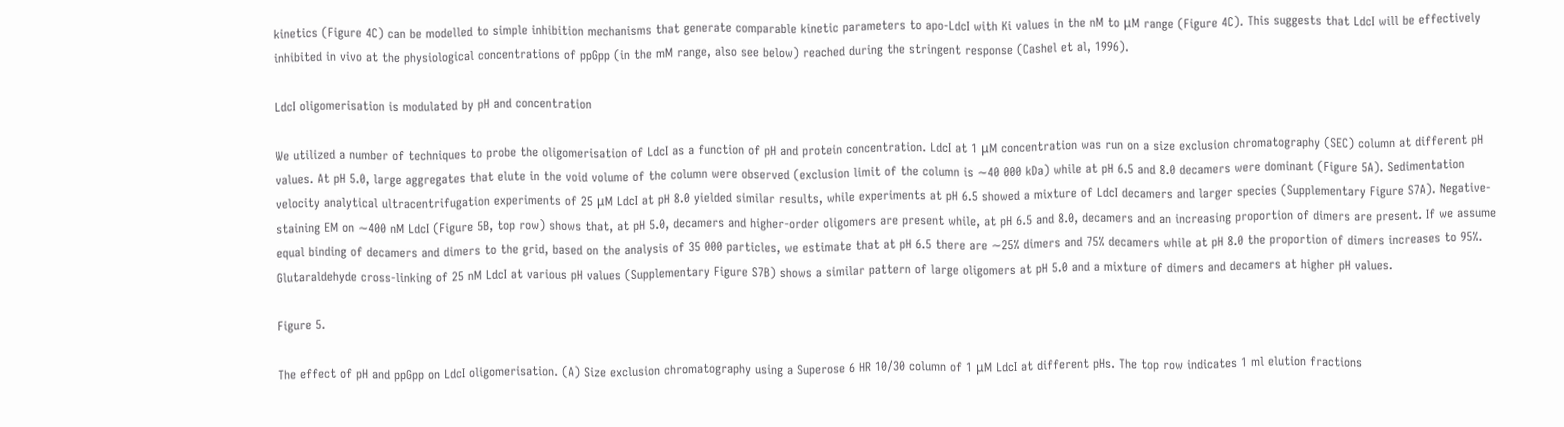kinetics (Figure 4C) can be modelled to simple inhibition mechanisms that generate comparable kinetic parameters to apo‐LdcI with Ki values in the nM to μM range (Figure 4C). This suggests that LdcI will be effectively inhibited in vivo at the physiological concentrations of ppGpp (in the mM range, also see below) reached during the stringent response (Cashel et al, 1996).

LdcI oligomerisation is modulated by pH and concentration

We utilized a number of techniques to probe the oligomerisation of LdcI as a function of pH and protein concentration. LdcI at 1 μM concentration was run on a size exclusion chromatography (SEC) column at different pH values. At pH 5.0, large aggregates that elute in the void volume of the column were observed (exclusion limit of the column is ∼40 000 kDa) while at pH 6.5 and 8.0 decamers were dominant (Figure 5A). Sedimentation velocity analytical ultracentrifugation experiments of 25 μM LdcI at pH 8.0 yielded similar results, while experiments at pH 6.5 showed a mixture of LdcI decamers and larger species (Supplementary Figure S7A). Negative‐staining EM on ∼400 nM LdcI (Figure 5B, top row) shows that, at pH 5.0, decamers and higher‐order oligomers are present while, at pH 6.5 and 8.0, decamers and an increasing proportion of dimers are present. If we assume equal binding of decamers and dimers to the grid, based on the analysis of 35 000 particles, we estimate that at pH 6.5 there are ∼25% dimers and 75% decamers while at pH 8.0 the proportion of dimers increases to 95%. Glutaraldehyde cross‐linking of 25 nM LdcI at various pH values (Supplementary Figure S7B) shows a similar pattern of large oligomers at pH 5.0 and a mixture of dimers and decamers at higher pH values.

Figure 5.

The effect of pH and ppGpp on LdcI oligomerisation. (A) Size exclusion chromatography using a Superose 6 HR 10/30 column of 1 μM LdcI at different pHs. The top row indicates 1 ml elution fractions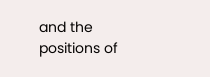and the positions of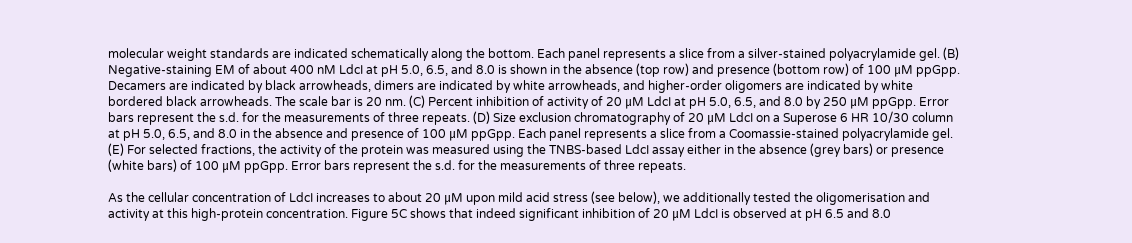molecular weight standards are indicated schematically along the bottom. Each panel represents a slice from a silver‐stained polyacrylamide gel. (B) Negative‐staining EM of about 400 nM LdcI at pH 5.0, 6.5, and 8.0 is shown in the absence (top row) and presence (bottom row) of 100 μM ppGpp. Decamers are indicated by black arrowheads, dimers are indicated by white arrowheads, and higher‐order oligomers are indicated by white bordered black arrowheads. The scale bar is 20 nm. (C) Percent inhibition of activity of 20 μM LdcI at pH 5.0, 6.5, and 8.0 by 250 μM ppGpp. Error bars represent the s.d. for the measurements of three repeats. (D) Size exclusion chromatography of 20 μM LdcI on a Superose 6 HR 10/30 column at pH 5.0, 6.5, and 8.0 in the absence and presence of 100 μM ppGpp. Each panel represents a slice from a Coomassie‐stained polyacrylamide gel. (E) For selected fractions, the activity of the protein was measured using the TNBS‐based LdcI assay either in the absence (grey bars) or presence (white bars) of 100 μM ppGpp. Error bars represent the s.d. for the measurements of three repeats.

As the cellular concentration of LdcI increases to about 20 μM upon mild acid stress (see below), we additionally tested the oligomerisation and activity at this high‐protein concentration. Figure 5C shows that indeed significant inhibition of 20 μM LdcI is observed at pH 6.5 and 8.0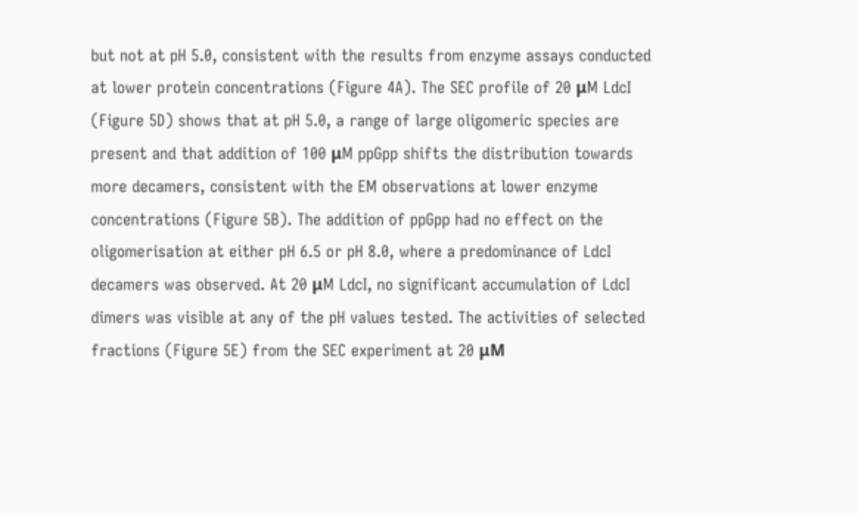but not at pH 5.0, consistent with the results from enzyme assays conducted at lower protein concentrations (Figure 4A). The SEC profile of 20 μM LdcI (Figure 5D) shows that at pH 5.0, a range of large oligomeric species are present and that addition of 100 μM ppGpp shifts the distribution towards more decamers, consistent with the EM observations at lower enzyme concentrations (Figure 5B). The addition of ppGpp had no effect on the oligomerisation at either pH 6.5 or pH 8.0, where a predominance of LdcI decamers was observed. At 20 μM LdcI, no significant accumulation of LdcI dimers was visible at any of the pH values tested. The activities of selected fractions (Figure 5E) from the SEC experiment at 20 μM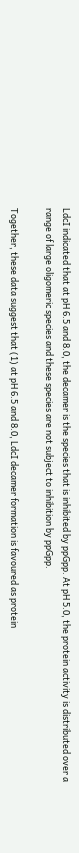LdcI indicated that at pH 6.5 and 8.0, the decamer is the species that is inhibited by ppGpp. At pH 5.0, the protein activity is distributed over a range of large oligomeric species and these species are not subject to inhibition by ppGpp.

Together, these data suggest that (1) at pH 6.5 and 8.0, LdcI decamer formation is favoured as protein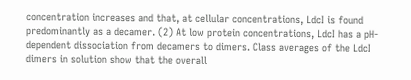concentration increases and that, at cellular concentrations, LdcI is found predominantly as a decamer. (2) At low protein concentrations, LdcI has a pH‐dependent dissociation from decamers to dimers. Class averages of the LdcI dimers in solution show that the overall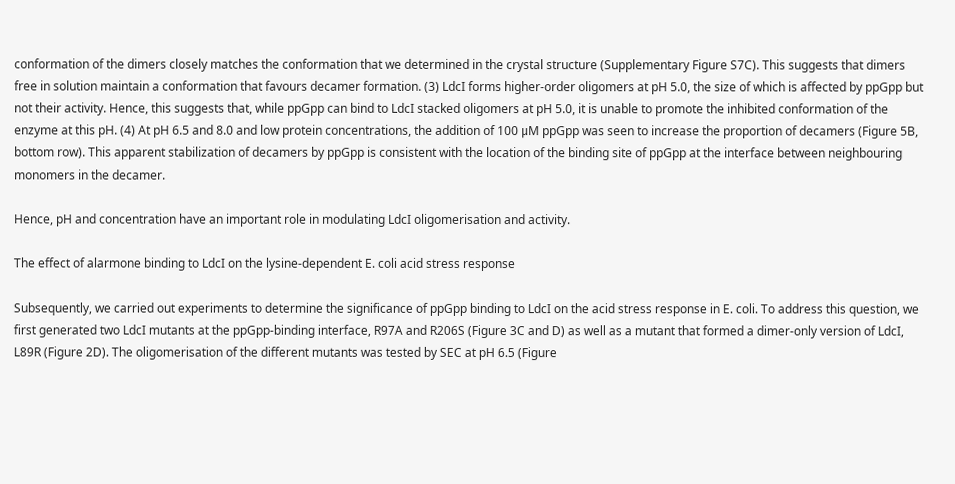conformation of the dimers closely matches the conformation that we determined in the crystal structure (Supplementary Figure S7C). This suggests that dimers free in solution maintain a conformation that favours decamer formation. (3) LdcI forms higher‐order oligomers at pH 5.0, the size of which is affected by ppGpp but not their activity. Hence, this suggests that, while ppGpp can bind to LdcI stacked oligomers at pH 5.0, it is unable to promote the inhibited conformation of the enzyme at this pH. (4) At pH 6.5 and 8.0 and low protein concentrations, the addition of 100 μM ppGpp was seen to increase the proportion of decamers (Figure 5B, bottom row). This apparent stabilization of decamers by ppGpp is consistent with the location of the binding site of ppGpp at the interface between neighbouring monomers in the decamer.

Hence, pH and concentration have an important role in modulating LdcI oligomerisation and activity.

The effect of alarmone binding to LdcI on the lysine‐dependent E. coli acid stress response

Subsequently, we carried out experiments to determine the significance of ppGpp binding to LdcI on the acid stress response in E. coli. To address this question, we first generated two LdcI mutants at the ppGpp‐binding interface, R97A and R206S (Figure 3C and D) as well as a mutant that formed a dimer‐only version of LdcI, L89R (Figure 2D). The oligomerisation of the different mutants was tested by SEC at pH 6.5 (Figure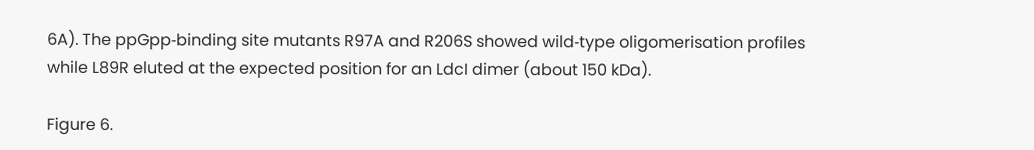6A). The ppGpp‐binding site mutants R97A and R206S showed wild‐type oligomerisation profiles while L89R eluted at the expected position for an LdcI dimer (about 150 kDa).

Figure 6.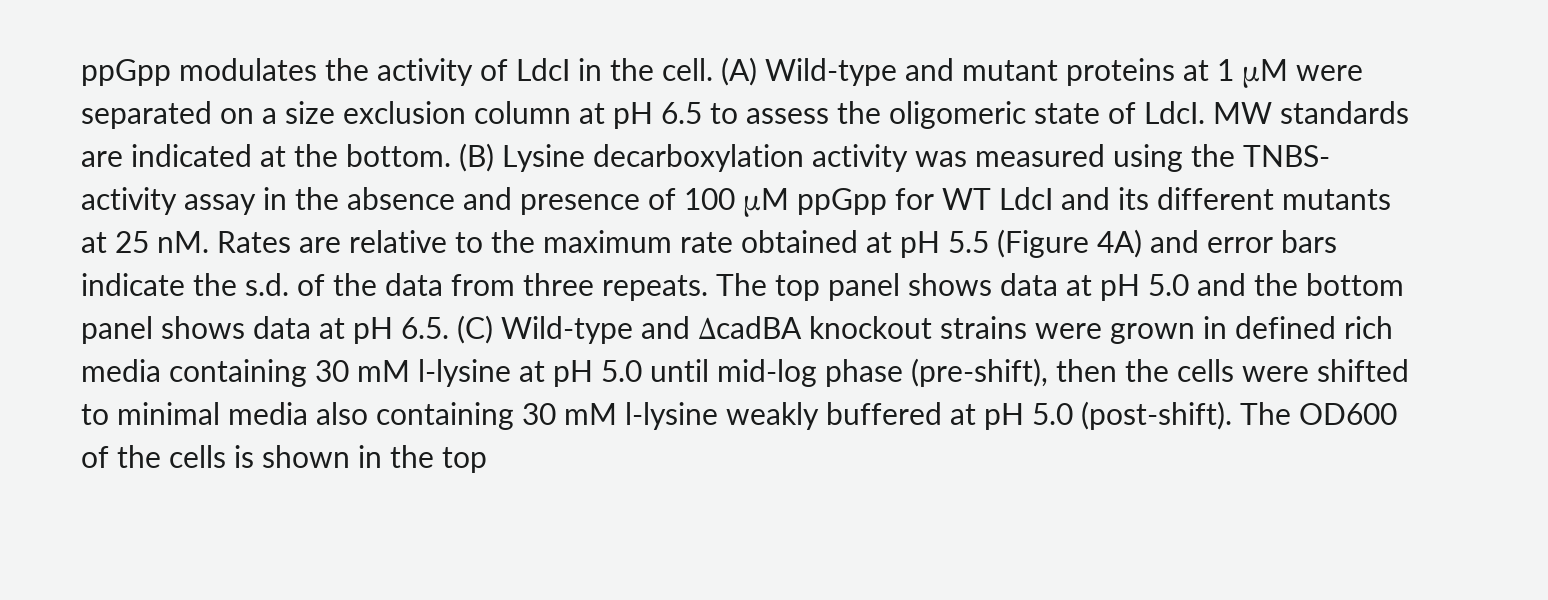ppGpp modulates the activity of LdcI in the cell. (A) Wild‐type and mutant proteins at 1 μM were separated on a size exclusion column at pH 6.5 to assess the oligomeric state of LdcI. MW standards are indicated at the bottom. (B) Lysine decarboxylation activity was measured using the TNBS‐activity assay in the absence and presence of 100 μM ppGpp for WT LdcI and its different mutants at 25 nM. Rates are relative to the maximum rate obtained at pH 5.5 (Figure 4A) and error bars indicate the s.d. of the data from three repeats. The top panel shows data at pH 5.0 and the bottom panel shows data at pH 6.5. (C) Wild‐type and ΔcadBA knockout strains were grown in defined rich media containing 30 mM l‐lysine at pH 5.0 until mid‐log phase (pre‐shift), then the cells were shifted to minimal media also containing 30 mM l‐lysine weakly buffered at pH 5.0 (post‐shift). The OD600 of the cells is shown in the top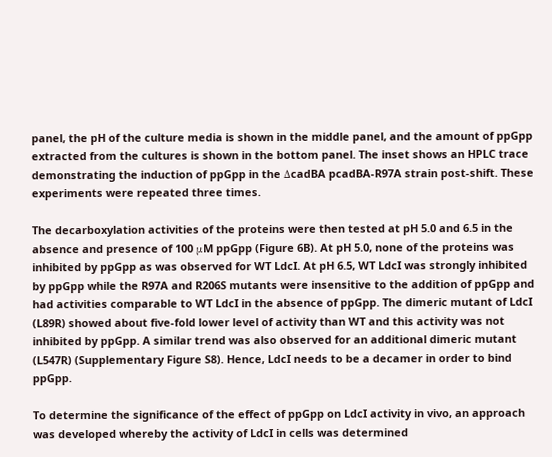panel, the pH of the culture media is shown in the middle panel, and the amount of ppGpp extracted from the cultures is shown in the bottom panel. The inset shows an HPLC trace demonstrating the induction of ppGpp in the ΔcadBA pcadBA‐R97A strain post‐shift. These experiments were repeated three times.

The decarboxylation activities of the proteins were then tested at pH 5.0 and 6.5 in the absence and presence of 100 μM ppGpp (Figure 6B). At pH 5.0, none of the proteins was inhibited by ppGpp as was observed for WT LdcI. At pH 6.5, WT LdcI was strongly inhibited by ppGpp while the R97A and R206S mutants were insensitive to the addition of ppGpp and had activities comparable to WT LdcI in the absence of ppGpp. The dimeric mutant of LdcI (L89R) showed about five‐fold lower level of activity than WT and this activity was not inhibited by ppGpp. A similar trend was also observed for an additional dimeric mutant (L547R) (Supplementary Figure S8). Hence, LdcI needs to be a decamer in order to bind ppGpp.

To determine the significance of the effect of ppGpp on LdcI activity in vivo, an approach was developed whereby the activity of LdcI in cells was determined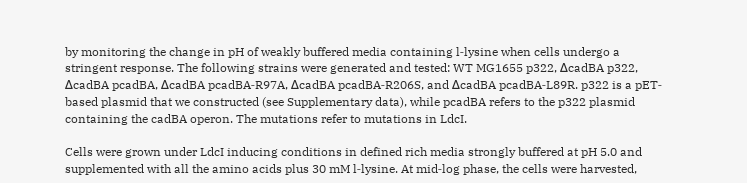by monitoring the change in pH of weakly buffered media containing l‐lysine when cells undergo a stringent response. The following strains were generated and tested: WT MG1655 p322, ΔcadBA p322, ΔcadBA pcadBA, ΔcadBA pcadBA‐R97A, ΔcadBA pcadBA‐R206S, and ΔcadBA pcadBA‐L89R. p322 is a pET‐based plasmid that we constructed (see Supplementary data), while pcadBA refers to the p322 plasmid containing the cadBA operon. The mutations refer to mutations in LdcI.

Cells were grown under LdcI inducing conditions in defined rich media strongly buffered at pH 5.0 and supplemented with all the amino acids plus 30 mM l‐lysine. At mid‐log phase, the cells were harvested,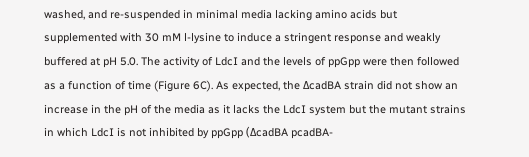washed, and re‐suspended in minimal media lacking amino acids but supplemented with 30 mM l‐lysine to induce a stringent response and weakly buffered at pH 5.0. The activity of LdcI and the levels of ppGpp were then followed as a function of time (Figure 6C). As expected, the ΔcadBA strain did not show an increase in the pH of the media as it lacks the LdcI system but the mutant strains in which LdcI is not inhibited by ppGpp (ΔcadBA pcadBA‐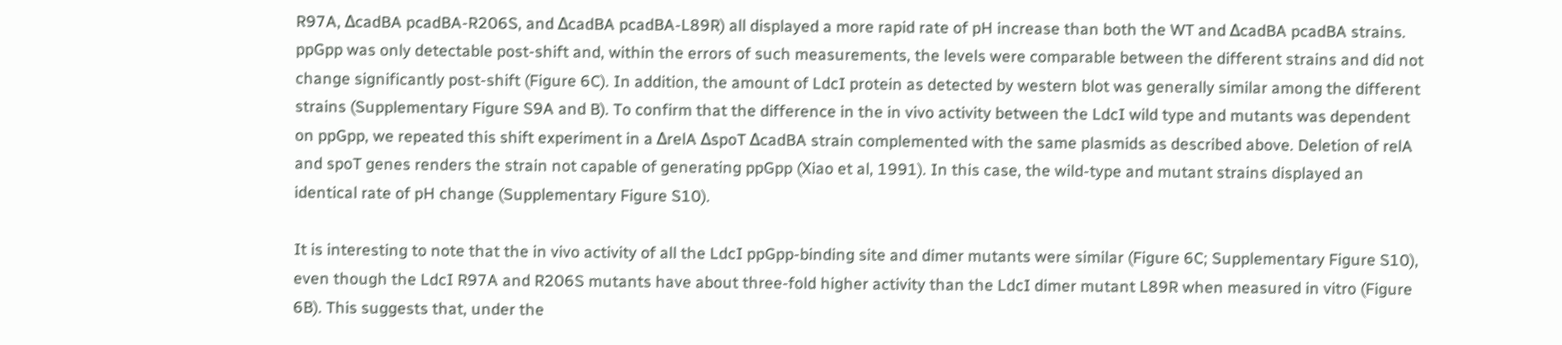R97A, ΔcadBA pcadBA‐R206S, and ΔcadBA pcadBA‐L89R) all displayed a more rapid rate of pH increase than both the WT and ΔcadBA pcadBA strains. ppGpp was only detectable post‐shift and, within the errors of such measurements, the levels were comparable between the different strains and did not change significantly post‐shift (Figure 6C). In addition, the amount of LdcI protein as detected by western blot was generally similar among the different strains (Supplementary Figure S9A and B). To confirm that the difference in the in vivo activity between the LdcI wild type and mutants was dependent on ppGpp, we repeated this shift experiment in a ΔrelA ΔspoT ΔcadBA strain complemented with the same plasmids as described above. Deletion of relA and spoT genes renders the strain not capable of generating ppGpp (Xiao et al, 1991). In this case, the wild‐type and mutant strains displayed an identical rate of pH change (Supplementary Figure S10).

It is interesting to note that the in vivo activity of all the LdcI ppGpp‐binding site and dimer mutants were similar (Figure 6C; Supplementary Figure S10), even though the LdcI R97A and R206S mutants have about three‐fold higher activity than the LdcI dimer mutant L89R when measured in vitro (Figure 6B). This suggests that, under the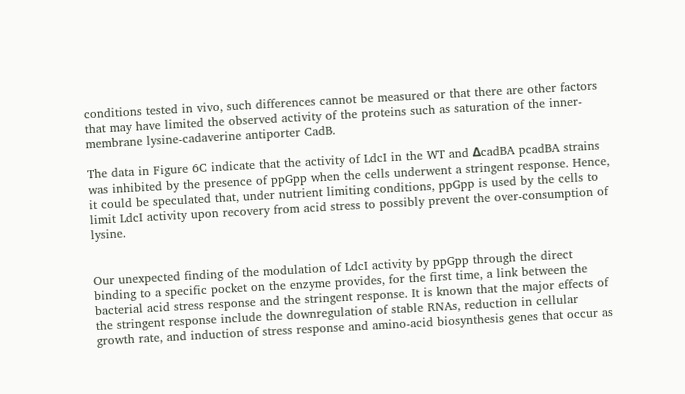conditions tested in vivo, such differences cannot be measured or that there are other factors that may have limited the observed activity of the proteins such as saturation of the inner‐membrane lysine‐cadaverine antiporter CadB.

The data in Figure 6C indicate that the activity of LdcI in the WT and ΔcadBA pcadBA strains was inhibited by the presence of ppGpp when the cells underwent a stringent response. Hence, it could be speculated that, under nutrient limiting conditions, ppGpp is used by the cells to limit LdcI activity upon recovery from acid stress to possibly prevent the over‐consumption of lysine.


Our unexpected finding of the modulation of LdcI activity by ppGpp through the direct binding to a specific pocket on the enzyme provides, for the first time, a link between the bacterial acid stress response and the stringent response. It is known that the major effects of the stringent response include the downregulation of stable RNAs, reduction in cellular growth rate, and induction of stress response and amino‐acid biosynthesis genes that occur as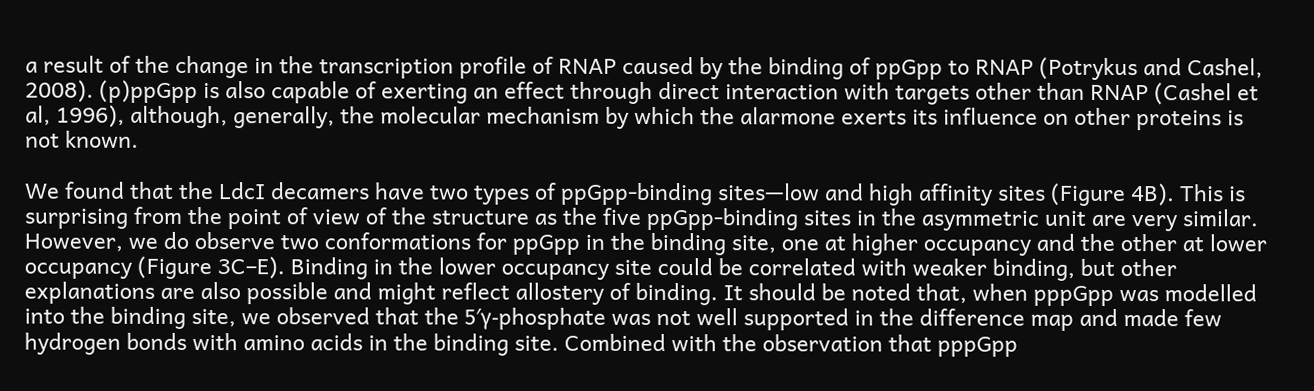a result of the change in the transcription profile of RNAP caused by the binding of ppGpp to RNAP (Potrykus and Cashel, 2008). (p)ppGpp is also capable of exerting an effect through direct interaction with targets other than RNAP (Cashel et al, 1996), although, generally, the molecular mechanism by which the alarmone exerts its influence on other proteins is not known.

We found that the LdcI decamers have two types of ppGpp‐binding sites—low and high affinity sites (Figure 4B). This is surprising from the point of view of the structure as the five ppGpp‐binding sites in the asymmetric unit are very similar. However, we do observe two conformations for ppGpp in the binding site, one at higher occupancy and the other at lower occupancy (Figure 3C–E). Binding in the lower occupancy site could be correlated with weaker binding, but other explanations are also possible and might reflect allostery of binding. It should be noted that, when pppGpp was modelled into the binding site, we observed that the 5′γ‐phosphate was not well supported in the difference map and made few hydrogen bonds with amino acids in the binding site. Combined with the observation that pppGpp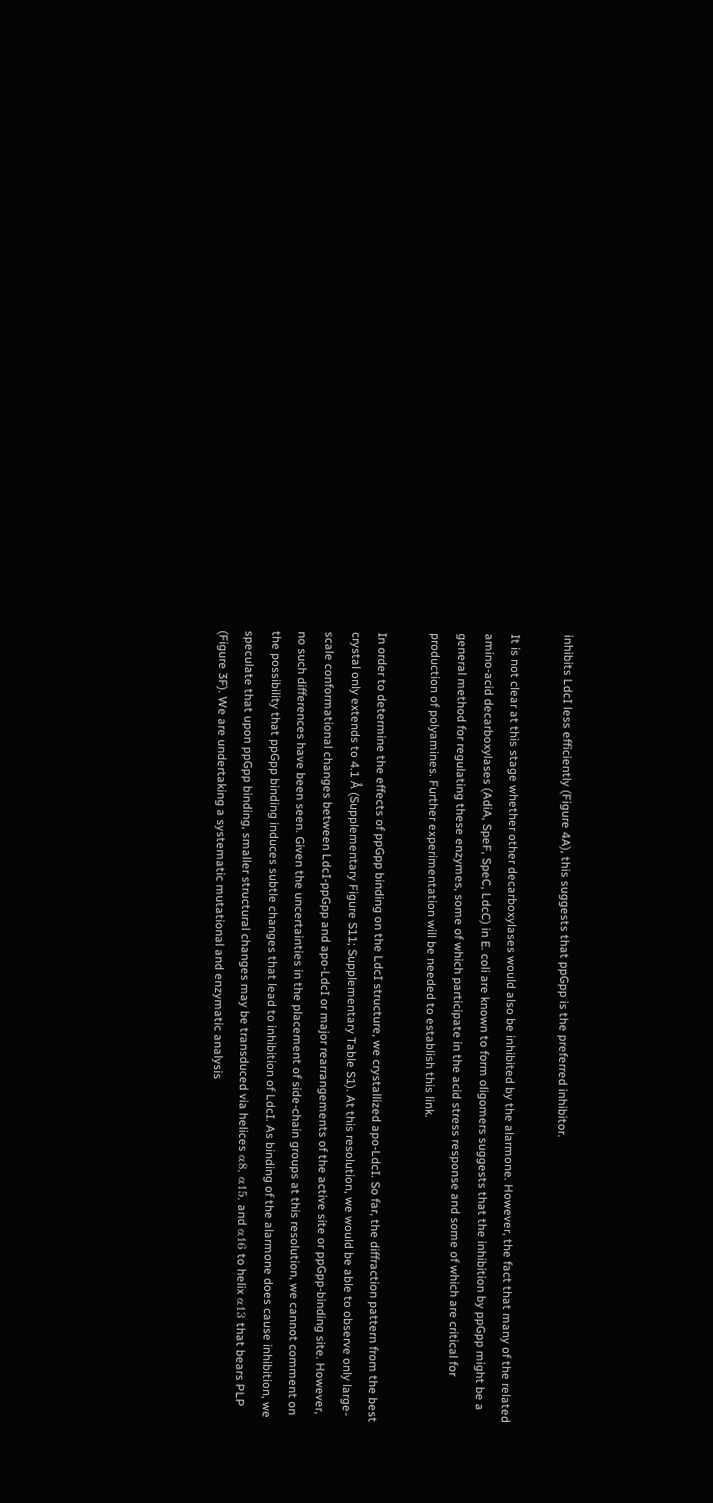inhibits LdcI less efficiently (Figure 4A), this suggests that ppGpp is the preferred inhibitor.

It is not clear at this stage whether other decarboxylases would also be inhibited by the alarmone. However, the fact that many of the related amino‐acid decarboxylases (AdiA, SpeF, SpeC, LdcC) in E. coli are known to form oligomers suggests that the inhibition by ppGpp might be a general method for regulating these enzymes, some of which participate in the acid stress response and some of which are critical for production of polyamines. Further experimentation will be needed to establish this link.

In order to determine the effects of ppGpp binding on the LdcI structure, we crystallized apo‐LdcI. So far, the diffraction pattern from the best crystal only extends to 4.1 Å (Supplementary Figure S11; Supplementary Table S1). At this resolution, we would be able to observe only large‐scale conformational changes between LdcI‐ppGpp and apo‐LdcI or major rearrangements of the active site or ppGpp‐binding site. However, no such differences have been seen. Given the uncertainties in the placement of side‐chain groups at this resolution, we cannot comment on the possibility that ppGpp binding induces subtle changes that lead to inhibition of LdcI. As binding of the alarmone does cause inhibition, we speculate that upon ppGpp binding, smaller structural changes may be transduced via helices α8, α15, and α16 to helix α13 that bears PLP (Figure 3F). We are undertaking a systematic mutational and enzymatic analysis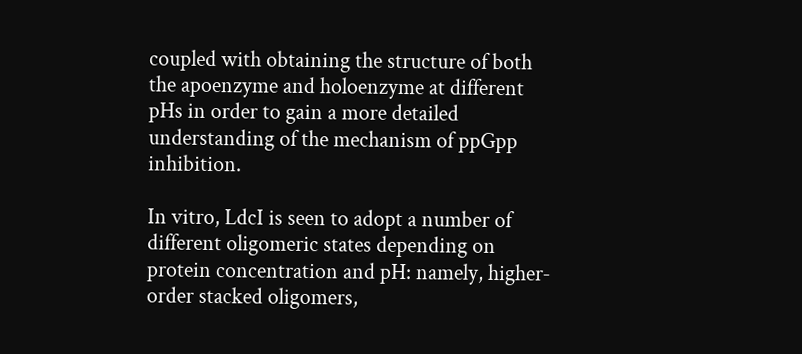coupled with obtaining the structure of both the apoenzyme and holoenzyme at different pHs in order to gain a more detailed understanding of the mechanism of ppGpp inhibition.

In vitro, LdcI is seen to adopt a number of different oligomeric states depending on protein concentration and pH: namely, higher‐order stacked oligomers,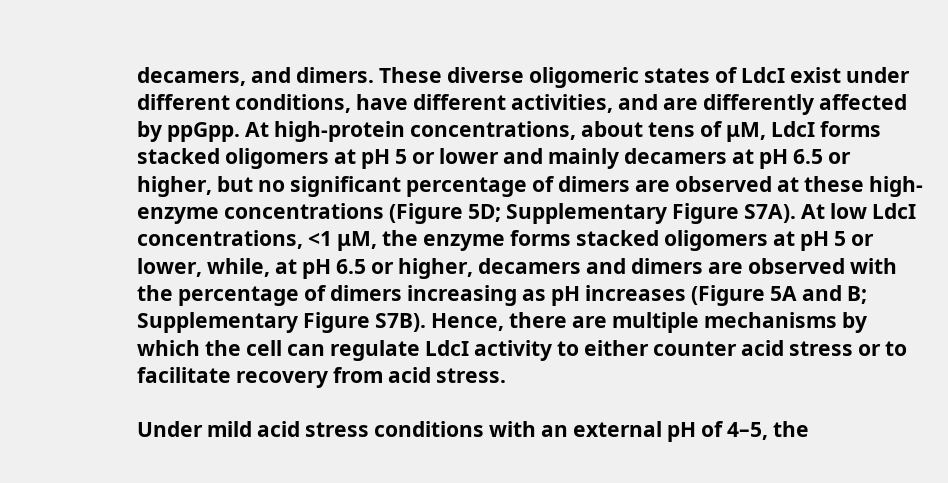decamers, and dimers. These diverse oligomeric states of LdcI exist under different conditions, have different activities, and are differently affected by ppGpp. At high‐protein concentrations, about tens of μM, LdcI forms stacked oligomers at pH 5 or lower and mainly decamers at pH 6.5 or higher, but no significant percentage of dimers are observed at these high‐enzyme concentrations (Figure 5D; Supplementary Figure S7A). At low LdcI concentrations, <1 μM, the enzyme forms stacked oligomers at pH 5 or lower, while, at pH 6.5 or higher, decamers and dimers are observed with the percentage of dimers increasing as pH increases (Figure 5A and B; Supplementary Figure S7B). Hence, there are multiple mechanisms by which the cell can regulate LdcI activity to either counter acid stress or to facilitate recovery from acid stress.

Under mild acid stress conditions with an external pH of 4–5, the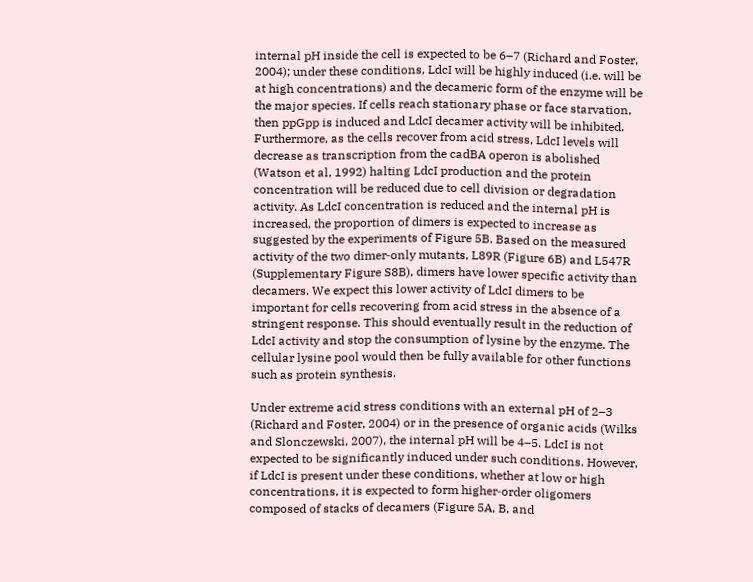internal pH inside the cell is expected to be 6–7 (Richard and Foster, 2004); under these conditions, LdcI will be highly induced (i.e. will be at high concentrations) and the decameric form of the enzyme will be the major species. If cells reach stationary phase or face starvation, then ppGpp is induced and LdcI decamer activity will be inhibited. Furthermore, as the cells recover from acid stress, LdcI levels will decrease as transcription from the cadBA operon is abolished (Watson et al, 1992) halting LdcI production and the protein concentration will be reduced due to cell division or degradation activity. As LdcI concentration is reduced and the internal pH is increased, the proportion of dimers is expected to increase as suggested by the experiments of Figure 5B. Based on the measured activity of the two dimer‐only mutants, L89R (Figure 6B) and L547R (Supplementary Figure S8B), dimers have lower specific activity than decamers. We expect this lower activity of LdcI dimers to be important for cells recovering from acid stress in the absence of a stringent response. This should eventually result in the reduction of LdcI activity and stop the consumption of lysine by the enzyme. The cellular lysine pool would then be fully available for other functions such as protein synthesis.

Under extreme acid stress conditions with an external pH of 2–3 (Richard and Foster, 2004) or in the presence of organic acids (Wilks and Slonczewski, 2007), the internal pH will be 4–5. LdcI is not expected to be significantly induced under such conditions. However, if LdcI is present under these conditions, whether at low or high concentrations, it is expected to form higher‐order oligomers composed of stacks of decamers (Figure 5A, B, and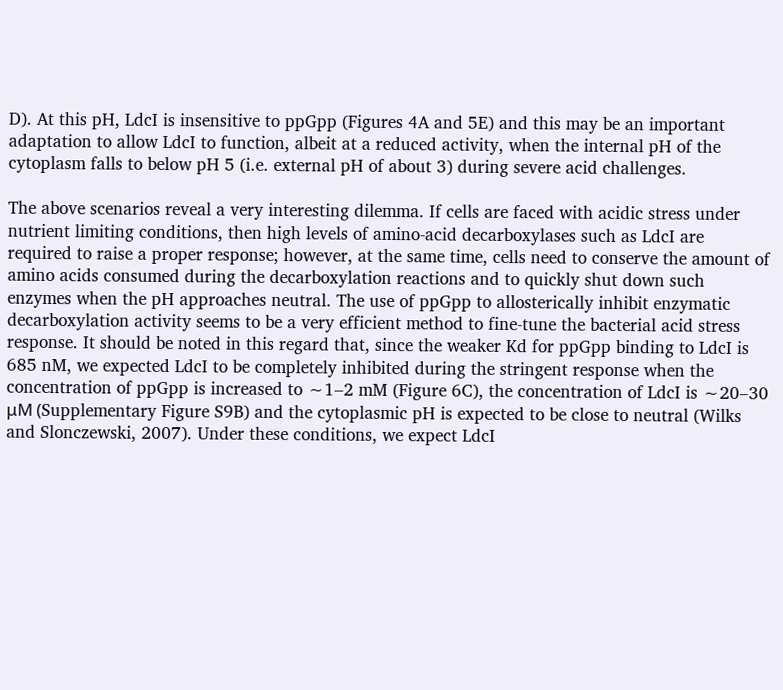D). At this pH, LdcI is insensitive to ppGpp (Figures 4A and 5E) and this may be an important adaptation to allow LdcI to function, albeit at a reduced activity, when the internal pH of the cytoplasm falls to below pH 5 (i.e. external pH of about 3) during severe acid challenges.

The above scenarios reveal a very interesting dilemma. If cells are faced with acidic stress under nutrient limiting conditions, then high levels of amino‐acid decarboxylases such as LdcI are required to raise a proper response; however, at the same time, cells need to conserve the amount of amino acids consumed during the decarboxylation reactions and to quickly shut down such enzymes when the pH approaches neutral. The use of ppGpp to allosterically inhibit enzymatic decarboxylation activity seems to be a very efficient method to fine‐tune the bacterial acid stress response. It should be noted in this regard that, since the weaker Kd for ppGpp binding to LdcI is 685 nM, we expected LdcI to be completely inhibited during the stringent response when the concentration of ppGpp is increased to ∼1–2 mM (Figure 6C), the concentration of LdcI is ∼20–30 μM (Supplementary Figure S9B) and the cytoplasmic pH is expected to be close to neutral (Wilks and Slonczewski, 2007). Under these conditions, we expect LdcI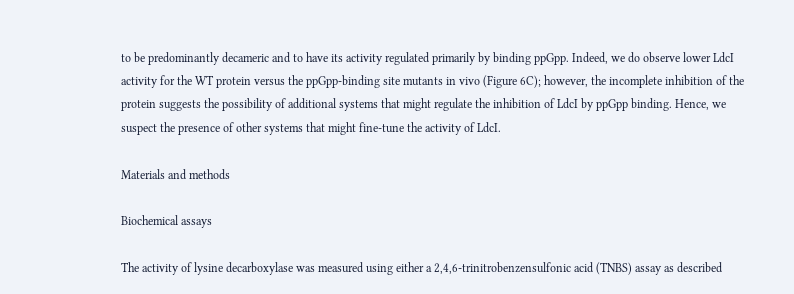to be predominantly decameric and to have its activity regulated primarily by binding ppGpp. Indeed, we do observe lower LdcI activity for the WT protein versus the ppGpp‐binding site mutants in vivo (Figure 6C); however, the incomplete inhibition of the protein suggests the possibility of additional systems that might regulate the inhibition of LdcI by ppGpp binding. Hence, we suspect the presence of other systems that might fine‐tune the activity of LdcI.

Materials and methods

Biochemical assays

The activity of lysine decarboxylase was measured using either a 2,4,6‐trinitrobenzensulfonic acid (TNBS) assay as described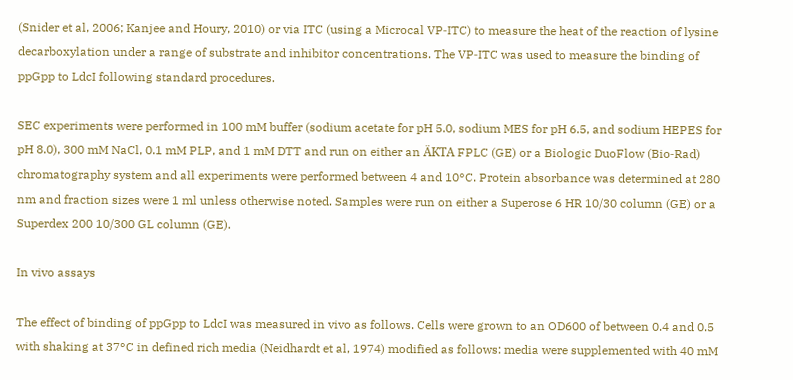(Snider et al, 2006; Kanjee and Houry, 2010) or via ITC (using a Microcal VP‐ITC) to measure the heat of the reaction of lysine decarboxylation under a range of substrate and inhibitor concentrations. The VP‐ITC was used to measure the binding of ppGpp to LdcI following standard procedures.

SEC experiments were performed in 100 mM buffer (sodium acetate for pH 5.0, sodium MES for pH 6.5, and sodium HEPES for pH 8.0), 300 mM NaCl, 0.1 mM PLP, and 1 mM DTT and run on either an ÄKTA FPLC (GE) or a Biologic DuoFlow (Bio‐Rad) chromatography system and all experiments were performed between 4 and 10°C. Protein absorbance was determined at 280 nm and fraction sizes were 1 ml unless otherwise noted. Samples were run on either a Superose 6 HR 10/30 column (GE) or a Superdex 200 10/300 GL column (GE).

In vivo assays

The effect of binding of ppGpp to LdcI was measured in vivo as follows. Cells were grown to an OD600 of between 0.4 and 0.5 with shaking at 37°C in defined rich media (Neidhardt et al, 1974) modified as follows: media were supplemented with 40 mM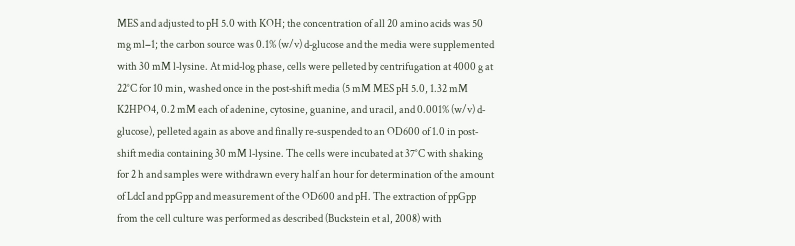MES and adjusted to pH 5.0 with KOH; the concentration of all 20 amino acids was 50 mg ml−1; the carbon source was 0.1% (w/v) d‐glucose and the media were supplemented with 30 mM l‐lysine. At mid‐log phase, cells were pelleted by centrifugation at 4000 g at 22°C for 10 min, washed once in the post‐shift media (5 mM MES pH 5.0, 1.32 mM K2HPO4, 0.2 mM each of adenine, cytosine, guanine, and uracil, and 0.001% (w/v) d‐glucose), pelleted again as above and finally re‐suspended to an OD600 of 1.0 in post‐shift media containing 30 mM l‐lysine. The cells were incubated at 37°C with shaking for 2 h and samples were withdrawn every half an hour for determination of the amount of LdcI and ppGpp and measurement of the OD600 and pH. The extraction of ppGpp from the cell culture was performed as described (Buckstein et al, 2008) with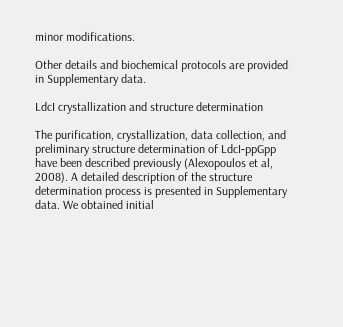minor modifications.

Other details and biochemical protocols are provided in Supplementary data.

LdcI crystallization and structure determination

The purification, crystallization, data collection, and preliminary structure determination of LdcI‐ppGpp have been described previously (Alexopoulos et al, 2008). A detailed description of the structure determination process is presented in Supplementary data. We obtained initial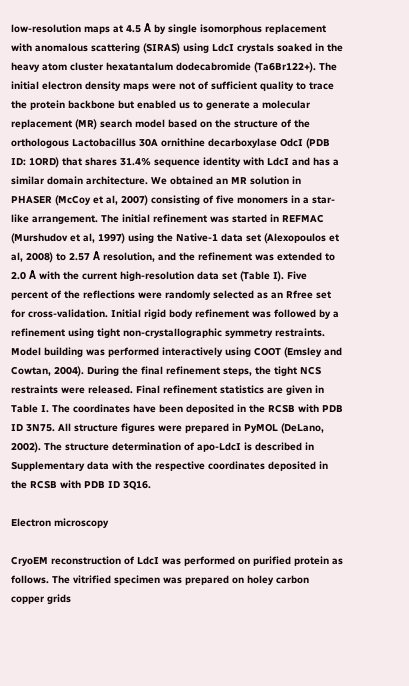low‐resolution maps at 4.5 Å by single isomorphous replacement with anomalous scattering (SIRAS) using LdcI crystals soaked in the heavy atom cluster hexatantalum dodecabromide (Ta6Br122+). The initial electron density maps were not of sufficient quality to trace the protein backbone but enabled us to generate a molecular replacement (MR) search model based on the structure of the orthologous Lactobacillus 30A ornithine decarboxylase OdcI (PDB ID: 1ORD) that shares 31.4% sequence identity with LdcI and has a similar domain architecture. We obtained an MR solution in PHASER (McCoy et al, 2007) consisting of five monomers in a star‐like arrangement. The initial refinement was started in REFMAC (Murshudov et al, 1997) using the Native‐1 data set (Alexopoulos et al, 2008) to 2.57 Å resolution, and the refinement was extended to 2.0 Å with the current high‐resolution data set (Table I). Five percent of the reflections were randomly selected as an Rfree set for cross‐validation. Initial rigid body refinement was followed by a refinement using tight non‐crystallographic symmetry restraints. Model building was performed interactively using COOT (Emsley and Cowtan, 2004). During the final refinement steps, the tight NCS restraints were released. Final refinement statistics are given in Table I. The coordinates have been deposited in the RCSB with PDB ID 3N75. All structure figures were prepared in PyMOL (DeLano, 2002). The structure determination of apo‐LdcI is described in Supplementary data with the respective coordinates deposited in the RCSB with PDB ID 3Q16.

Electron microscopy

CryoEM reconstruction of LdcI was performed on purified protein as follows. The vitrified specimen was prepared on holey carbon copper grids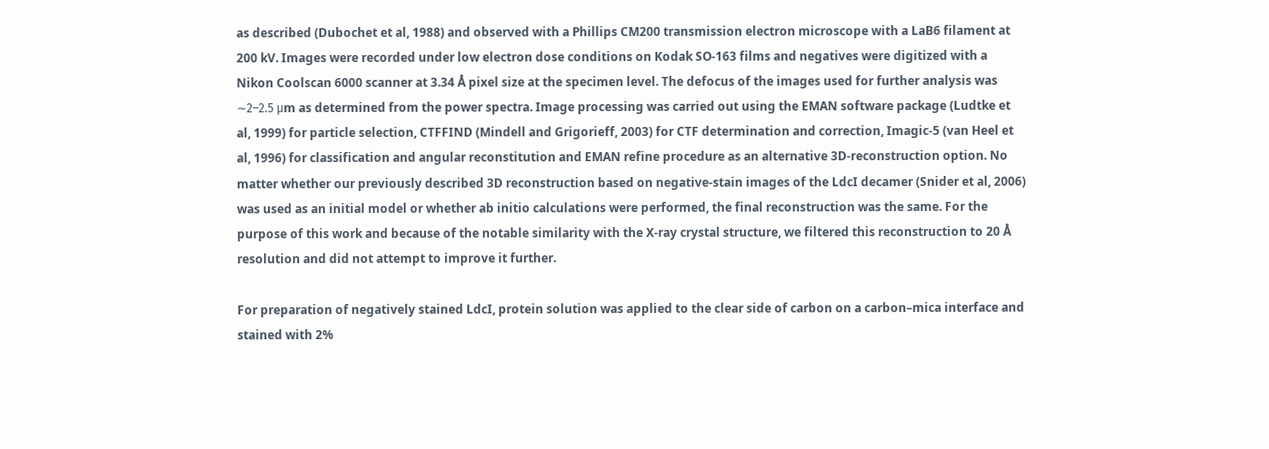as described (Dubochet et al, 1988) and observed with a Phillips CM200 transmission electron microscope with a LaB6 filament at 200 kV. Images were recorded under low electron dose conditions on Kodak SO‐163 films and negatives were digitized with a Nikon Coolscan 6000 scanner at 3.34 Å pixel size at the specimen level. The defocus of the images used for further analysis was ∼2–2.5 μm as determined from the power spectra. Image processing was carried out using the EMAN software package (Ludtke et al, 1999) for particle selection, CTFFIND (Mindell and Grigorieff, 2003) for CTF determination and correction, Imagic‐5 (van Heel et al, 1996) for classification and angular reconstitution and EMAN refine procedure as an alternative 3D‐reconstruction option. No matter whether our previously described 3D reconstruction based on negative‐stain images of the LdcI decamer (Snider et al, 2006) was used as an initial model or whether ab initio calculations were performed, the final reconstruction was the same. For the purpose of this work and because of the notable similarity with the X‐ray crystal structure, we filtered this reconstruction to 20 Å resolution and did not attempt to improve it further.

For preparation of negatively stained LdcI, protein solution was applied to the clear side of carbon on a carbon–mica interface and stained with 2%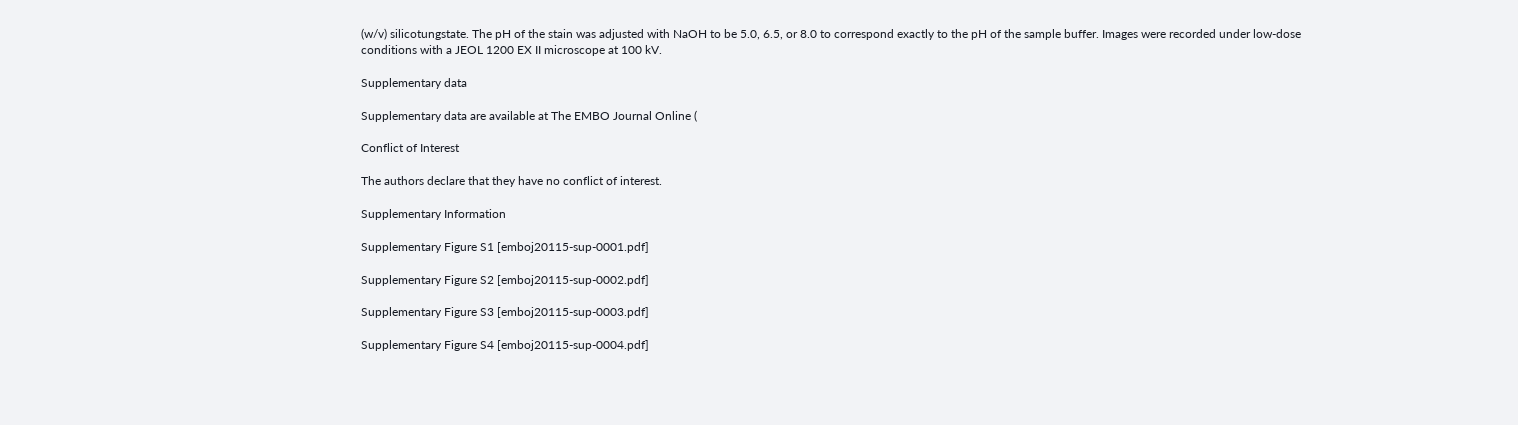(w/v) silicotungstate. The pH of the stain was adjusted with NaOH to be 5.0, 6.5, or 8.0 to correspond exactly to the pH of the sample buffer. Images were recorded under low‐dose conditions with a JEOL 1200 EX II microscope at 100 kV.

Supplementary data

Supplementary data are available at The EMBO Journal Online (

Conflict of Interest

The authors declare that they have no conflict of interest.

Supplementary Information

Supplementary Figure S1 [emboj20115-sup-0001.pdf]

Supplementary Figure S2 [emboj20115-sup-0002.pdf]

Supplementary Figure S3 [emboj20115-sup-0003.pdf]

Supplementary Figure S4 [emboj20115-sup-0004.pdf]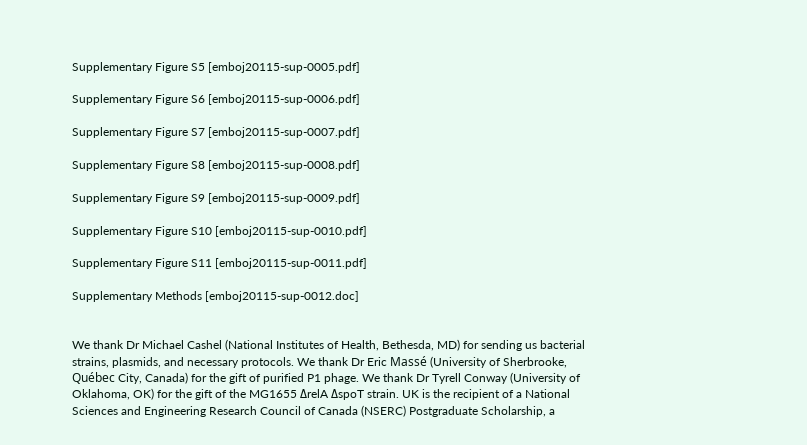Supplementary Figure S5 [emboj20115-sup-0005.pdf]

Supplementary Figure S6 [emboj20115-sup-0006.pdf]

Supplementary Figure S7 [emboj20115-sup-0007.pdf]

Supplementary Figure S8 [emboj20115-sup-0008.pdf]

Supplementary Figure S9 [emboj20115-sup-0009.pdf]

Supplementary Figure S10 [emboj20115-sup-0010.pdf]

Supplementary Figure S11 [emboj20115-sup-0011.pdf]

Supplementary Methods [emboj20115-sup-0012.doc]


We thank Dr Michael Cashel (National Institutes of Health, Bethesda, MD) for sending us bacterial strains, plasmids, and necessary protocols. We thank Dr Eric Massé (University of Sherbrooke, Québec City, Canada) for the gift of purified P1 phage. We thank Dr Tyrell Conway (University of Oklahoma, OK) for the gift of the MG1655 ΔrelA ΔspoT strain. UK is the recipient of a National Sciences and Engineering Research Council of Canada (NSERC) Postgraduate Scholarship, a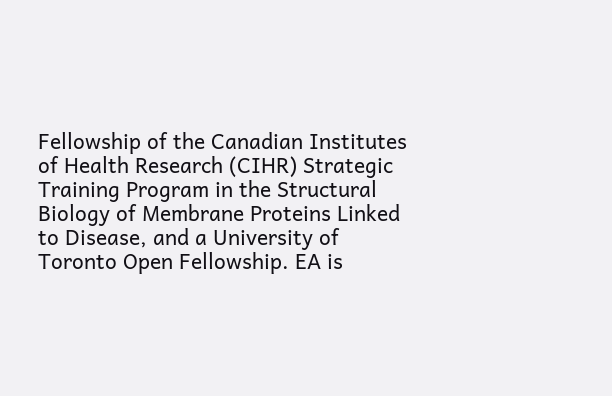Fellowship of the Canadian Institutes of Health Research (CIHR) Strategic Training Program in the Structural Biology of Membrane Proteins Linked to Disease, and a University of Toronto Open Fellowship. EA is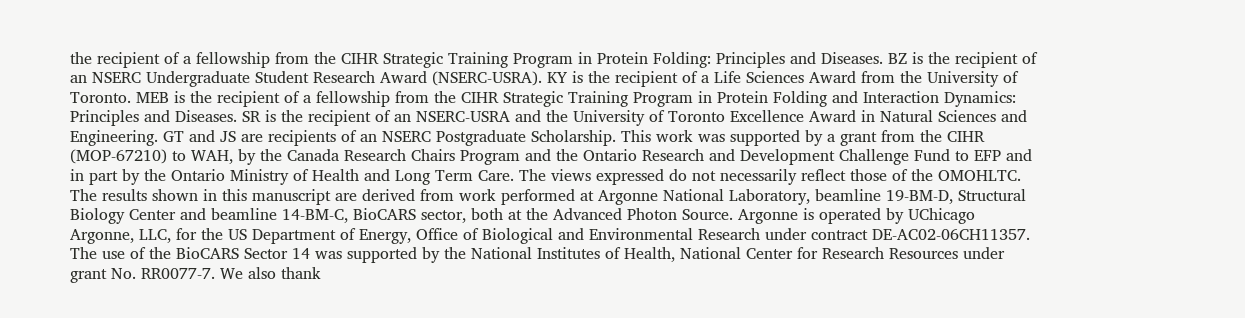the recipient of a fellowship from the CIHR Strategic Training Program in Protein Folding: Principles and Diseases. BZ is the recipient of an NSERC Undergraduate Student Research Award (NSERC‐USRA). KY is the recipient of a Life Sciences Award from the University of Toronto. MEB is the recipient of a fellowship from the CIHR Strategic Training Program in Protein Folding and Interaction Dynamics: Principles and Diseases. SR is the recipient of an NSERC‐USRA and the University of Toronto Excellence Award in Natural Sciences and Engineering. GT and JS are recipients of an NSERC Postgraduate Scholarship. This work was supported by a grant from the CIHR (MOP‐67210) to WAH, by the Canada Research Chairs Program and the Ontario Research and Development Challenge Fund to EFP and in part by the Ontario Ministry of Health and Long Term Care. The views expressed do not necessarily reflect those of the OMOHLTC. The results shown in this manuscript are derived from work performed at Argonne National Laboratory, beamline 19‐BM‐D, Structural Biology Center and beamline 14‐BM‐C, BioCARS sector, both at the Advanced Photon Source. Argonne is operated by UChicago Argonne, LLC, for the US Department of Energy, Office of Biological and Environmental Research under contract DE‐AC02‐06CH11357. The use of the BioCARS Sector 14 was supported by the National Institutes of Health, National Center for Research Resources under grant No. RR0077‐7. We also thank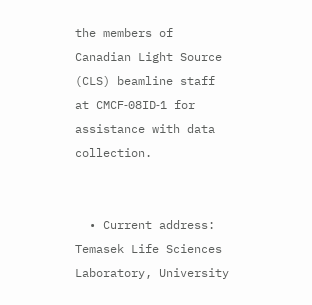the members of Canadian Light Source (CLS) beamline staff at CMCF‐08ID‐1 for assistance with data collection.


  • Current address: Temasek Life Sciences Laboratory, University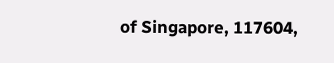of Singapore, 117604,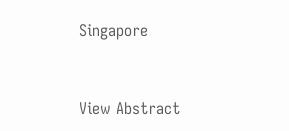Singapore


View Abstract